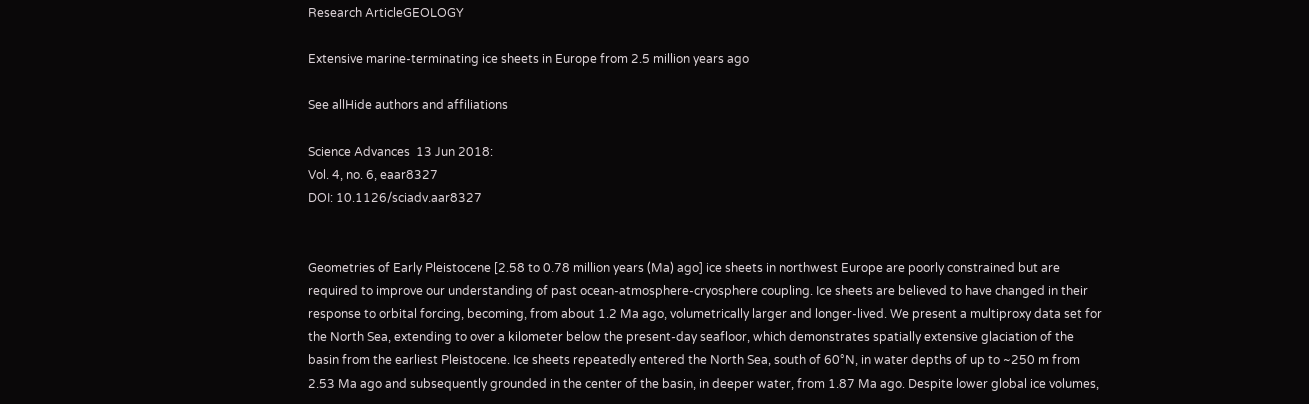Research ArticleGEOLOGY

Extensive marine-terminating ice sheets in Europe from 2.5 million years ago

See allHide authors and affiliations

Science Advances  13 Jun 2018:
Vol. 4, no. 6, eaar8327
DOI: 10.1126/sciadv.aar8327


Geometries of Early Pleistocene [2.58 to 0.78 million years (Ma) ago] ice sheets in northwest Europe are poorly constrained but are required to improve our understanding of past ocean-atmosphere-cryosphere coupling. Ice sheets are believed to have changed in their response to orbital forcing, becoming, from about 1.2 Ma ago, volumetrically larger and longer-lived. We present a multiproxy data set for the North Sea, extending to over a kilometer below the present-day seafloor, which demonstrates spatially extensive glaciation of the basin from the earliest Pleistocene. Ice sheets repeatedly entered the North Sea, south of 60°N, in water depths of up to ~250 m from 2.53 Ma ago and subsequently grounded in the center of the basin, in deeper water, from 1.87 Ma ago. Despite lower global ice volumes,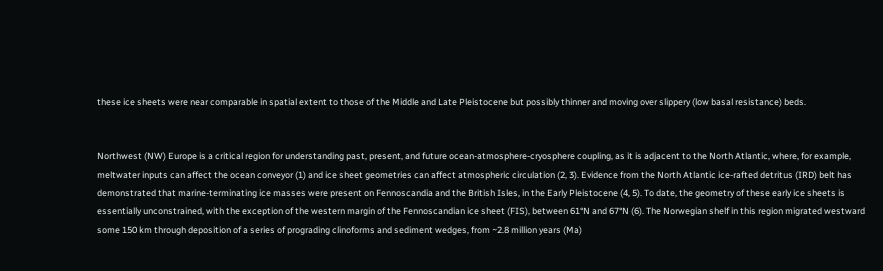these ice sheets were near comparable in spatial extent to those of the Middle and Late Pleistocene but possibly thinner and moving over slippery (low basal resistance) beds.


Northwest (NW) Europe is a critical region for understanding past, present, and future ocean-atmosphere-cryosphere coupling, as it is adjacent to the North Atlantic, where, for example, meltwater inputs can affect the ocean conveyor (1) and ice sheet geometries can affect atmospheric circulation (2, 3). Evidence from the North Atlantic ice-rafted detritus (IRD) belt has demonstrated that marine-terminating ice masses were present on Fennoscandia and the British Isles, in the Early Pleistocene (4, 5). To date, the geometry of these early ice sheets is essentially unconstrained, with the exception of the western margin of the Fennoscandian ice sheet (FIS), between 61°N and 67°N (6). The Norwegian shelf in this region migrated westward some 150 km through deposition of a series of prograding clinoforms and sediment wedges, from ~2.8 million years (Ma)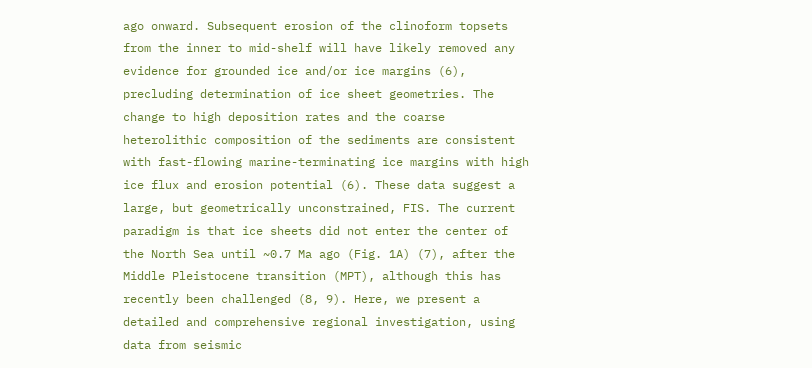ago onward. Subsequent erosion of the clinoform topsets from the inner to mid-shelf will have likely removed any evidence for grounded ice and/or ice margins (6), precluding determination of ice sheet geometries. The change to high deposition rates and the coarse heterolithic composition of the sediments are consistent with fast-flowing marine-terminating ice margins with high ice flux and erosion potential (6). These data suggest a large, but geometrically unconstrained, FIS. The current paradigm is that ice sheets did not enter the center of the North Sea until ~0.7 Ma ago (Fig. 1A) (7), after the Middle Pleistocene transition (MPT), although this has recently been challenged (8, 9). Here, we present a detailed and comprehensive regional investigation, using data from seismic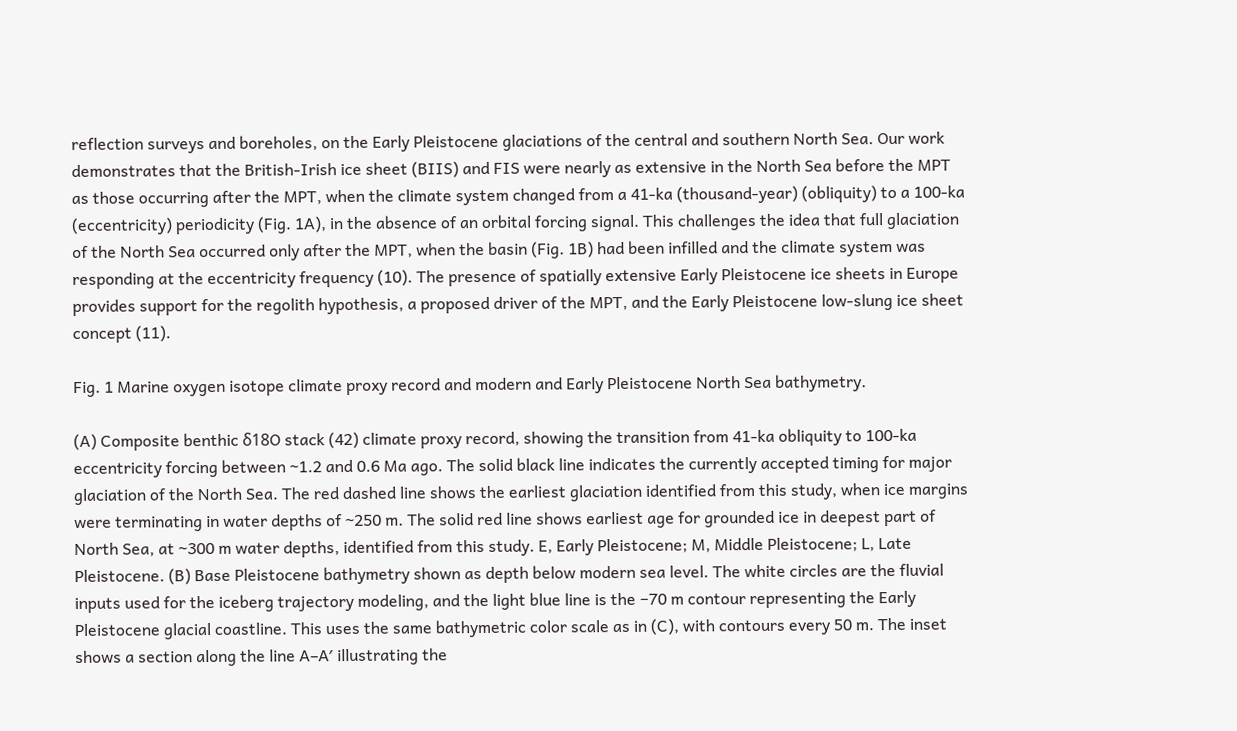reflection surveys and boreholes, on the Early Pleistocene glaciations of the central and southern North Sea. Our work demonstrates that the British-Irish ice sheet (BIIS) and FIS were nearly as extensive in the North Sea before the MPT as those occurring after the MPT, when the climate system changed from a 41-ka (thousand-year) (obliquity) to a 100-ka (eccentricity) periodicity (Fig. 1A), in the absence of an orbital forcing signal. This challenges the idea that full glaciation of the North Sea occurred only after the MPT, when the basin (Fig. 1B) had been infilled and the climate system was responding at the eccentricity frequency (10). The presence of spatially extensive Early Pleistocene ice sheets in Europe provides support for the regolith hypothesis, a proposed driver of the MPT, and the Early Pleistocene low-slung ice sheet concept (11).

Fig. 1 Marine oxygen isotope climate proxy record and modern and Early Pleistocene North Sea bathymetry.

(A) Composite benthic δ18O stack (42) climate proxy record, showing the transition from 41-ka obliquity to 100-ka eccentricity forcing between ~1.2 and 0.6 Ma ago. The solid black line indicates the currently accepted timing for major glaciation of the North Sea. The red dashed line shows the earliest glaciation identified from this study, when ice margins were terminating in water depths of ~250 m. The solid red line shows earliest age for grounded ice in deepest part of North Sea, at ~300 m water depths, identified from this study. E, Early Pleistocene; M, Middle Pleistocene; L, Late Pleistocene. (B) Base Pleistocene bathymetry shown as depth below modern sea level. The white circles are the fluvial inputs used for the iceberg trajectory modeling, and the light blue line is the −70 m contour representing the Early Pleistocene glacial coastline. This uses the same bathymetric color scale as in (C), with contours every 50 m. The inset shows a section along the line A–A′ illustrating the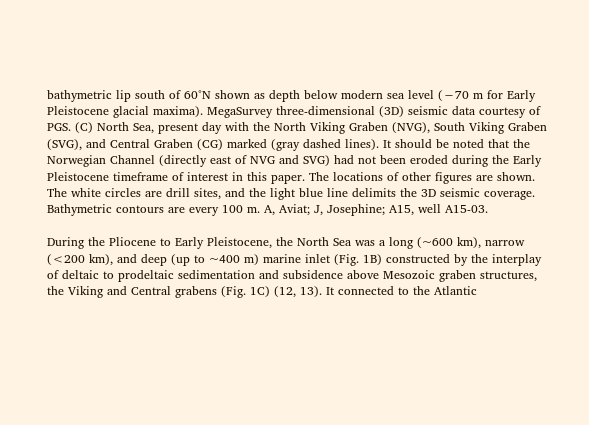bathymetric lip south of 60°N shown as depth below modern sea level (−70 m for Early Pleistocene glacial maxima). MegaSurvey three-dimensional (3D) seismic data courtesy of PGS. (C) North Sea, present day with the North Viking Graben (NVG), South Viking Graben (SVG), and Central Graben (CG) marked (gray dashed lines). It should be noted that the Norwegian Channel (directly east of NVG and SVG) had not been eroded during the Early Pleistocene timeframe of interest in this paper. The locations of other figures are shown. The white circles are drill sites, and the light blue line delimits the 3D seismic coverage. Bathymetric contours are every 100 m. A, Aviat; J, Josephine; A15, well A15-03.

During the Pliocene to Early Pleistocene, the North Sea was a long (~600 km), narrow (<200 km), and deep (up to ~400 m) marine inlet (Fig. 1B) constructed by the interplay of deltaic to prodeltaic sedimentation and subsidence above Mesozoic graben structures, the Viking and Central grabens (Fig. 1C) (12, 13). It connected to the Atlantic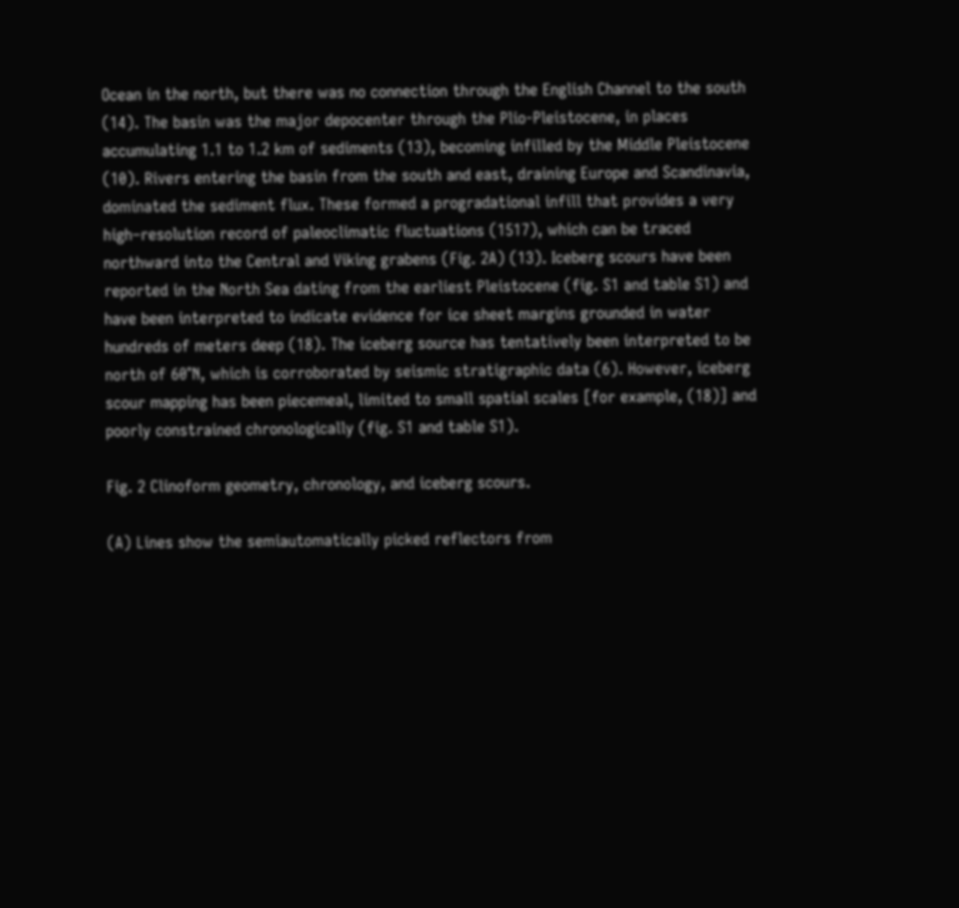Ocean in the north, but there was no connection through the English Channel to the south (14). The basin was the major depocenter through the Plio-Pleistocene, in places accumulating 1.1 to 1.2 km of sediments (13), becoming infilled by the Middle Pleistocene (10). Rivers entering the basin from the south and east, draining Europe and Scandinavia, dominated the sediment flux. These formed a progradational infill that provides a very high–resolution record of paleoclimatic fluctuations (1517), which can be traced northward into the Central and Viking grabens (Fig. 2A) (13). Iceberg scours have been reported in the North Sea dating from the earliest Pleistocene (fig. S1 and table S1) and have been interpreted to indicate evidence for ice sheet margins grounded in water hundreds of meters deep (18). The iceberg source has tentatively been interpreted to be north of 60°N, which is corroborated by seismic stratigraphic data (6). However, iceberg scour mapping has been piecemeal, limited to small spatial scales [for example, (18)] and poorly constrained chronologically (fig. S1 and table S1).

Fig. 2 Clinoform geometry, chronology, and iceberg scours.

(A) Lines show the semiautomatically picked reflectors from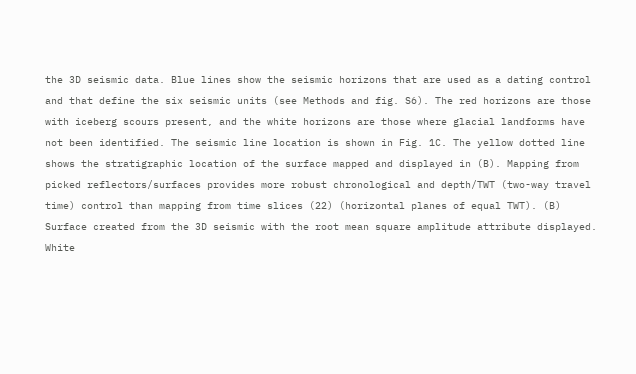the 3D seismic data. Blue lines show the seismic horizons that are used as a dating control and that define the six seismic units (see Methods and fig. S6). The red horizons are those with iceberg scours present, and the white horizons are those where glacial landforms have not been identified. The seismic line location is shown in Fig. 1C. The yellow dotted line shows the stratigraphic location of the surface mapped and displayed in (B). Mapping from picked reflectors/surfaces provides more robust chronological and depth/TWT (two-way travel time) control than mapping from time slices (22) (horizontal planes of equal TWT). (B) Surface created from the 3D seismic with the root mean square amplitude attribute displayed. White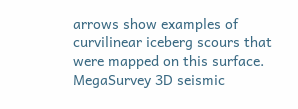arrows show examples of curvilinear iceberg scours that were mapped on this surface. MegaSurvey 3D seismic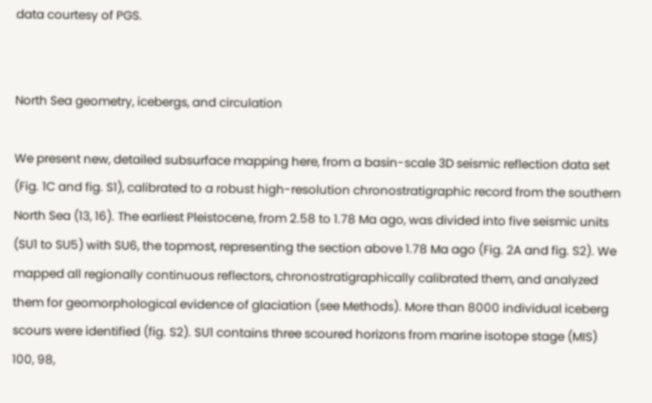data courtesy of PGS.


North Sea geometry, icebergs, and circulation

We present new, detailed subsurface mapping here, from a basin-scale 3D seismic reflection data set (Fig. 1C and fig. S1), calibrated to a robust high-resolution chronostratigraphic record from the southern North Sea (13, 16). The earliest Pleistocene, from 2.58 to 1.78 Ma ago, was divided into five seismic units (SU1 to SU5) with SU6, the topmost, representing the section above 1.78 Ma ago (Fig. 2A and fig. S2). We mapped all regionally continuous reflectors, chronostratigraphically calibrated them, and analyzed them for geomorphological evidence of glaciation (see Methods). More than 8000 individual iceberg scours were identified (fig. S2). SU1 contains three scoured horizons from marine isotope stage (MIS) 100, 98,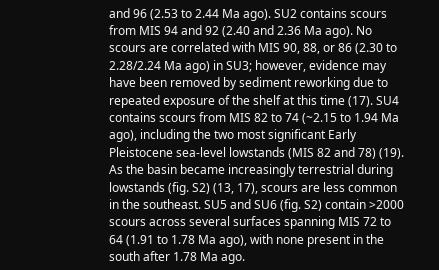and 96 (2.53 to 2.44 Ma ago). SU2 contains scours from MIS 94 and 92 (2.40 and 2.36 Ma ago). No scours are correlated with MIS 90, 88, or 86 (2.30 to 2.28/2.24 Ma ago) in SU3; however, evidence may have been removed by sediment reworking due to repeated exposure of the shelf at this time (17). SU4 contains scours from MIS 82 to 74 (~2.15 to 1.94 Ma ago), including the two most significant Early Pleistocene sea-level lowstands (MIS 82 and 78) (19). As the basin became increasingly terrestrial during lowstands (fig. S2) (13, 17), scours are less common in the southeast. SU5 and SU6 (fig. S2) contain >2000 scours across several surfaces spanning MIS 72 to 64 (1.91 to 1.78 Ma ago), with none present in the south after 1.78 Ma ago.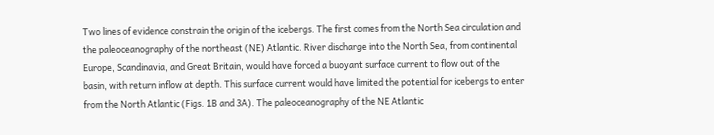Two lines of evidence constrain the origin of the icebergs. The first comes from the North Sea circulation and the paleoceanography of the northeast (NE) Atlantic. River discharge into the North Sea, from continental Europe, Scandinavia, and Great Britain, would have forced a buoyant surface current to flow out of the basin, with return inflow at depth. This surface current would have limited the potential for icebergs to enter from the North Atlantic (Figs. 1B and 3A). The paleoceanography of the NE Atlantic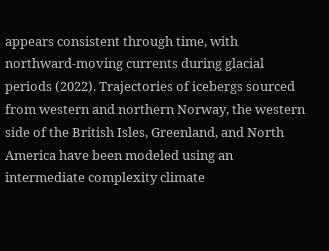appears consistent through time, with northward-moving currents during glacial periods (2022). Trajectories of icebergs sourced from western and northern Norway, the western side of the British Isles, Greenland, and North America have been modeled using an intermediate complexity climate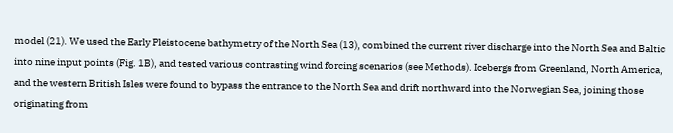model (21). We used the Early Pleistocene bathymetry of the North Sea (13), combined the current river discharge into the North Sea and Baltic into nine input points (Fig. 1B), and tested various contrasting wind forcing scenarios (see Methods). Icebergs from Greenland, North America, and the western British Isles were found to bypass the entrance to the North Sea and drift northward into the Norwegian Sea, joining those originating from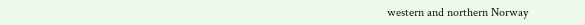western and northern Norway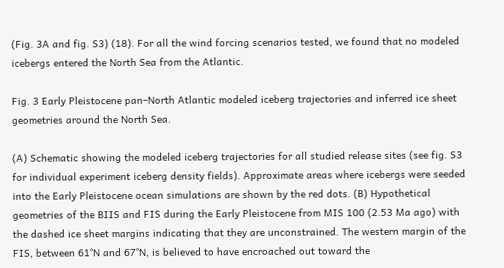(Fig. 3A and fig. S3) (18). For all the wind forcing scenarios tested, we found that no modeled icebergs entered the North Sea from the Atlantic.

Fig. 3 Early Pleistocene pan–North Atlantic modeled iceberg trajectories and inferred ice sheet geometries around the North Sea.

(A) Schematic showing the modeled iceberg trajectories for all studied release sites (see fig. S3 for individual experiment iceberg density fields). Approximate areas where icebergs were seeded into the Early Pleistocene ocean simulations are shown by the red dots. (B) Hypothetical geometries of the BIIS and FIS during the Early Pleistocene from MIS 100 (2.53 Ma ago) with the dashed ice sheet margins indicating that they are unconstrained. The western margin of the FIS, between 61°N and 67°N, is believed to have encroached out toward the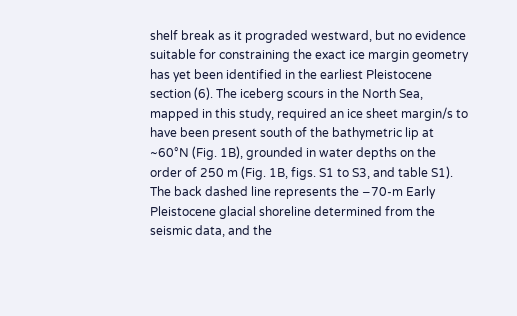shelf break as it prograded westward, but no evidence suitable for constraining the exact ice margin geometry has yet been identified in the earliest Pleistocene section (6). The iceberg scours in the North Sea, mapped in this study, required an ice sheet margin/s to have been present south of the bathymetric lip at ~60°N (Fig. 1B), grounded in water depths on the order of 250 m (Fig. 1B, figs. S1 to S3, and table S1). The back dashed line represents the −70-m Early Pleistocene glacial shoreline determined from the seismic data, and the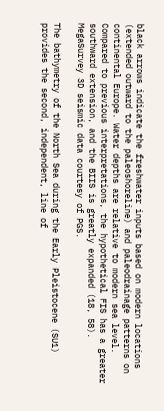black arrows indicate the freshwater inputs based on modern locations (extended outward to the paleoshoreline) and paleodrainage patterns on continental Europe. Water depths are relative to modern sea level. Compared to previous interpretations, the hypothetical FIS has a greater southward extension, and the BIIS is greatly expanded (18, 58). MegaSurvey 3D seismic data courtesy of PGS.

The bathymetry of the North Sea during the Early Pleistocene (SU1) provides the second, independent, line of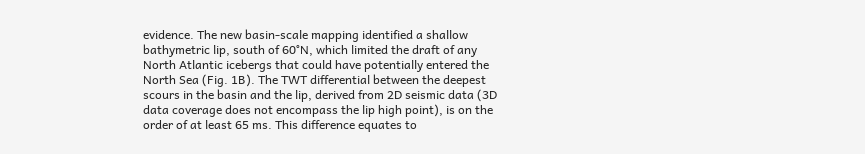evidence. The new basin-scale mapping identified a shallow bathymetric lip, south of 60°N, which limited the draft of any North Atlantic icebergs that could have potentially entered the North Sea (Fig. 1B). The TWT differential between the deepest scours in the basin and the lip, derived from 2D seismic data (3D data coverage does not encompass the lip high point), is on the order of at least 65 ms. This difference equates to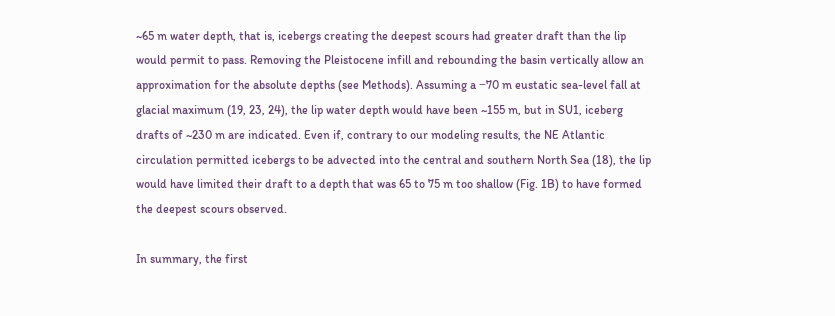~65 m water depth, that is, icebergs creating the deepest scours had greater draft than the lip would permit to pass. Removing the Pleistocene infill and rebounding the basin vertically allow an approximation for the absolute depths (see Methods). Assuming a −70 m eustatic sea-level fall at glacial maximum (19, 23, 24), the lip water depth would have been ~155 m, but in SU1, iceberg drafts of ~230 m are indicated. Even if, contrary to our modeling results, the NE Atlantic circulation permitted icebergs to be advected into the central and southern North Sea (18), the lip would have limited their draft to a depth that was 65 to 75 m too shallow (Fig. 1B) to have formed the deepest scours observed.

In summary, the first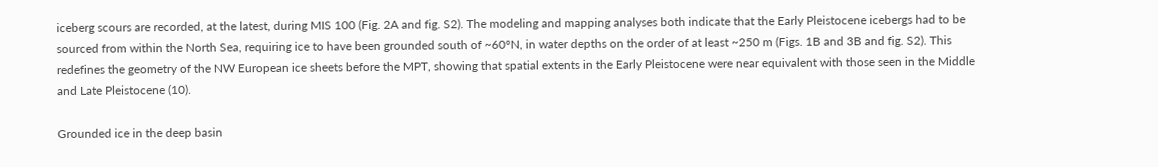iceberg scours are recorded, at the latest, during MIS 100 (Fig. 2A and fig. S2). The modeling and mapping analyses both indicate that the Early Pleistocene icebergs had to be sourced from within the North Sea, requiring ice to have been grounded south of ~60°N, in water depths on the order of at least ~250 m (Figs. 1B and 3B and fig. S2). This redefines the geometry of the NW European ice sheets before the MPT, showing that spatial extents in the Early Pleistocene were near equivalent with those seen in the Middle and Late Pleistocene (10).

Grounded ice in the deep basin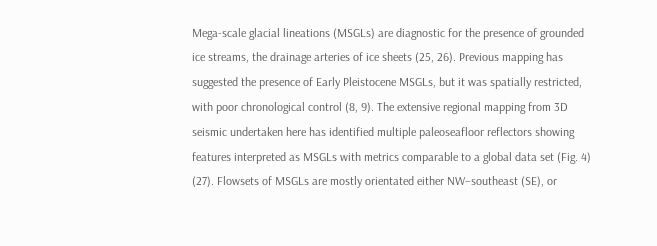Mega-scale glacial lineations (MSGLs) are diagnostic for the presence of grounded ice streams, the drainage arteries of ice sheets (25, 26). Previous mapping has suggested the presence of Early Pleistocene MSGLs, but it was spatially restricted, with poor chronological control (8, 9). The extensive regional mapping from 3D seismic undertaken here has identified multiple paleoseafloor reflectors showing features interpreted as MSGLs with metrics comparable to a global data set (Fig. 4) (27). Flowsets of MSGLs are mostly orientated either NW–southeast (SE), or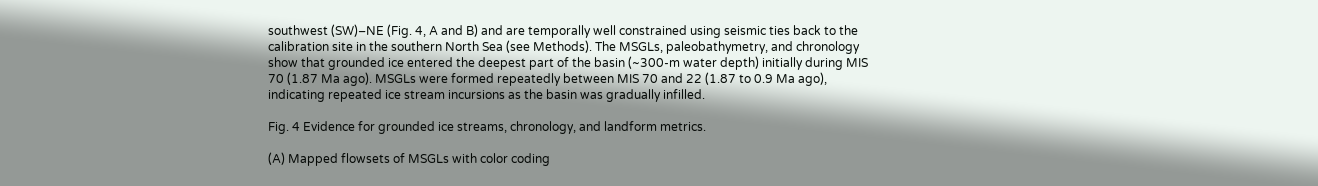southwest (SW)–NE (Fig. 4, A and B) and are temporally well constrained using seismic ties back to the calibration site in the southern North Sea (see Methods). The MSGLs, paleobathymetry, and chronology show that grounded ice entered the deepest part of the basin (~300-m water depth) initially during MIS 70 (1.87 Ma ago). MSGLs were formed repeatedly between MIS 70 and 22 (1.87 to 0.9 Ma ago), indicating repeated ice stream incursions as the basin was gradually infilled.

Fig. 4 Evidence for grounded ice streams, chronology, and landform metrics.

(A) Mapped flowsets of MSGLs with color coding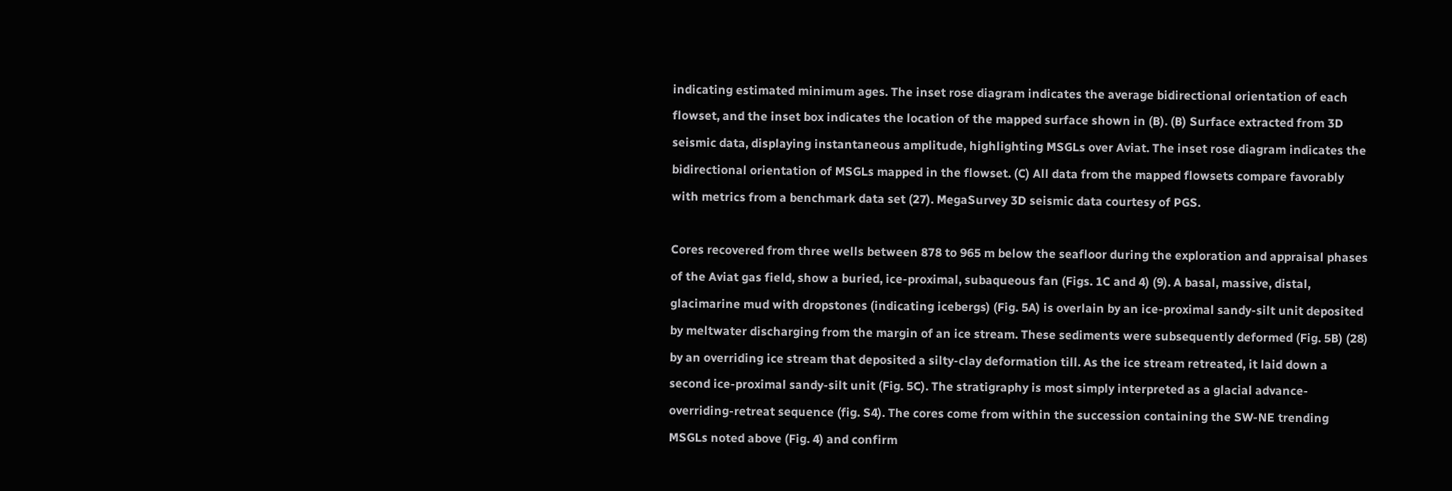indicating estimated minimum ages. The inset rose diagram indicates the average bidirectional orientation of each flowset, and the inset box indicates the location of the mapped surface shown in (B). (B) Surface extracted from 3D seismic data, displaying instantaneous amplitude, highlighting MSGLs over Aviat. The inset rose diagram indicates the bidirectional orientation of MSGLs mapped in the flowset. (C) All data from the mapped flowsets compare favorably with metrics from a benchmark data set (27). MegaSurvey 3D seismic data courtesy of PGS.

Cores recovered from three wells between 878 to 965 m below the seafloor during the exploration and appraisal phases of the Aviat gas field, show a buried, ice-proximal, subaqueous fan (Figs. 1C and 4) (9). A basal, massive, distal, glacimarine mud with dropstones (indicating icebergs) (Fig. 5A) is overlain by an ice-proximal sandy-silt unit deposited by meltwater discharging from the margin of an ice stream. These sediments were subsequently deformed (Fig. 5B) (28) by an overriding ice stream that deposited a silty-clay deformation till. As the ice stream retreated, it laid down a second ice-proximal sandy-silt unit (Fig. 5C). The stratigraphy is most simply interpreted as a glacial advance-overriding-retreat sequence (fig. S4). The cores come from within the succession containing the SW-NE trending MSGLs noted above (Fig. 4) and confirm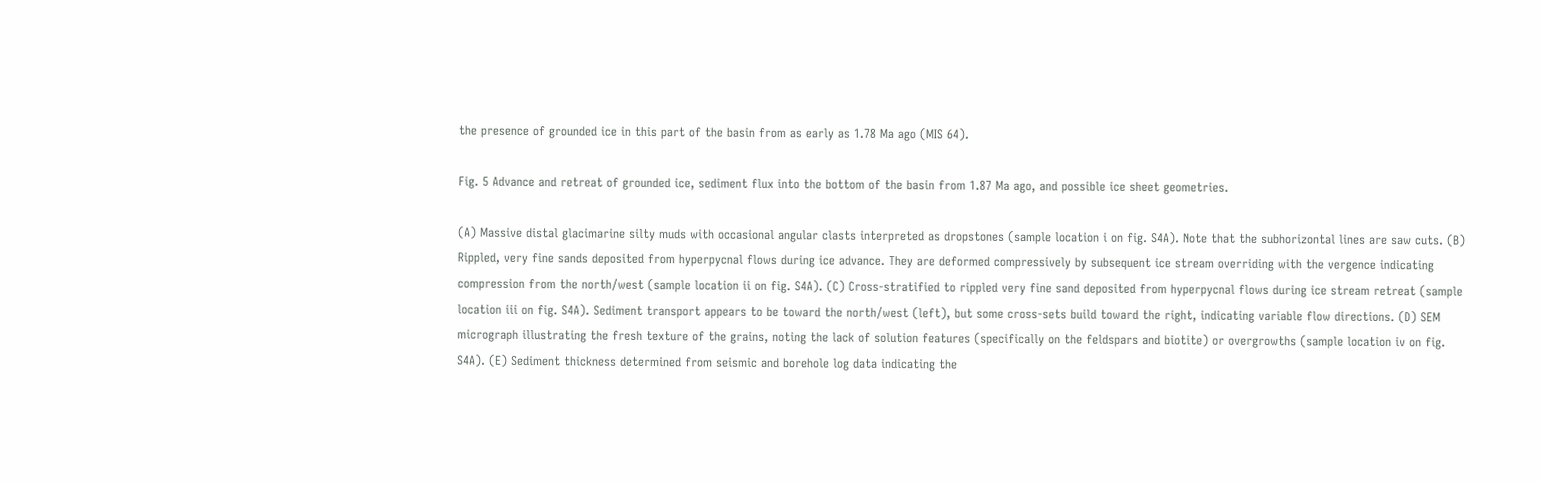the presence of grounded ice in this part of the basin from as early as 1.78 Ma ago (MIS 64).

Fig. 5 Advance and retreat of grounded ice, sediment flux into the bottom of the basin from 1.87 Ma ago, and possible ice sheet geometries.

(A) Massive distal glacimarine silty muds with occasional angular clasts interpreted as dropstones (sample location i on fig. S4A). Note that the subhorizontal lines are saw cuts. (B) Rippled, very fine sands deposited from hyperpycnal flows during ice advance. They are deformed compressively by subsequent ice stream overriding with the vergence indicating compression from the north/west (sample location ii on fig. S4A). (C) Cross-stratified to rippled very fine sand deposited from hyperpycnal flows during ice stream retreat (sample location iii on fig. S4A). Sediment transport appears to be toward the north/west (left), but some cross-sets build toward the right, indicating variable flow directions. (D) SEM micrograph illustrating the fresh texture of the grains, noting the lack of solution features (specifically on the feldspars and biotite) or overgrowths (sample location iv on fig. S4A). (E) Sediment thickness determined from seismic and borehole log data indicating the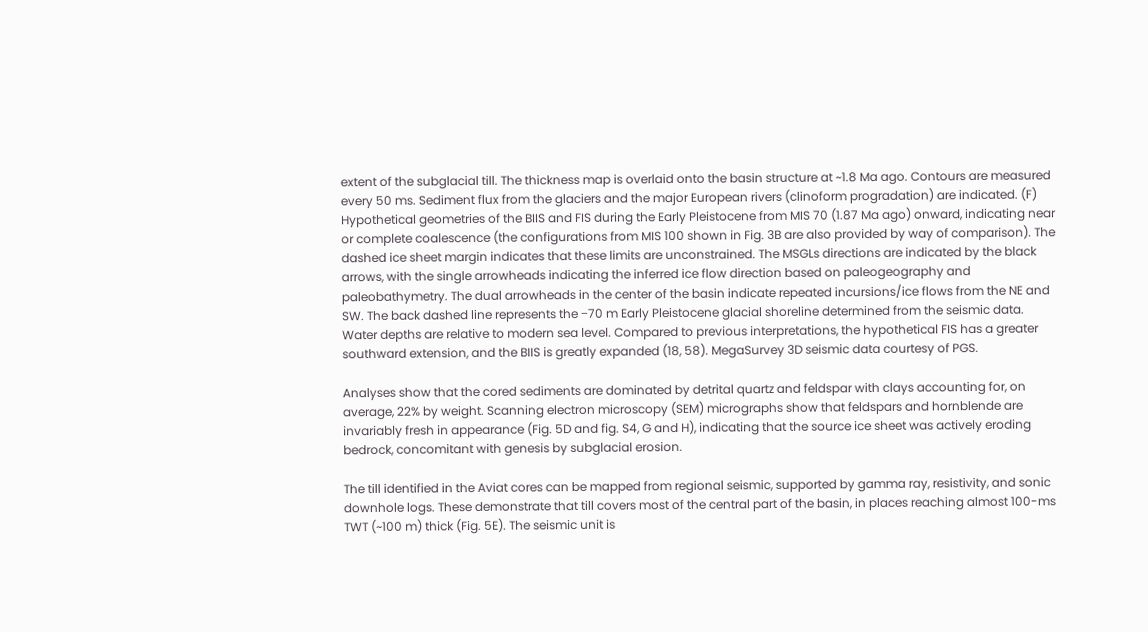extent of the subglacial till. The thickness map is overlaid onto the basin structure at ~1.8 Ma ago. Contours are measured every 50 ms. Sediment flux from the glaciers and the major European rivers (clinoform progradation) are indicated. (F) Hypothetical geometries of the BIIS and FIS during the Early Pleistocene from MIS 70 (1.87 Ma ago) onward, indicating near or complete coalescence (the configurations from MIS 100 shown in Fig. 3B are also provided by way of comparison). The dashed ice sheet margin indicates that these limits are unconstrained. The MSGLs directions are indicated by the black arrows, with the single arrowheads indicating the inferred ice flow direction based on paleogeography and paleobathymetry. The dual arrowheads in the center of the basin indicate repeated incursions/ice flows from the NE and SW. The back dashed line represents the −70 m Early Pleistocene glacial shoreline determined from the seismic data. Water depths are relative to modern sea level. Compared to previous interpretations, the hypothetical FIS has a greater southward extension, and the BIIS is greatly expanded (18, 58). MegaSurvey 3D seismic data courtesy of PGS.

Analyses show that the cored sediments are dominated by detrital quartz and feldspar with clays accounting for, on average, 22% by weight. Scanning electron microscopy (SEM) micrographs show that feldspars and hornblende are invariably fresh in appearance (Fig. 5D and fig. S4, G and H), indicating that the source ice sheet was actively eroding bedrock, concomitant with genesis by subglacial erosion.

The till identified in the Aviat cores can be mapped from regional seismic, supported by gamma ray, resistivity, and sonic downhole logs. These demonstrate that till covers most of the central part of the basin, in places reaching almost 100-ms TWT (~100 m) thick (Fig. 5E). The seismic unit is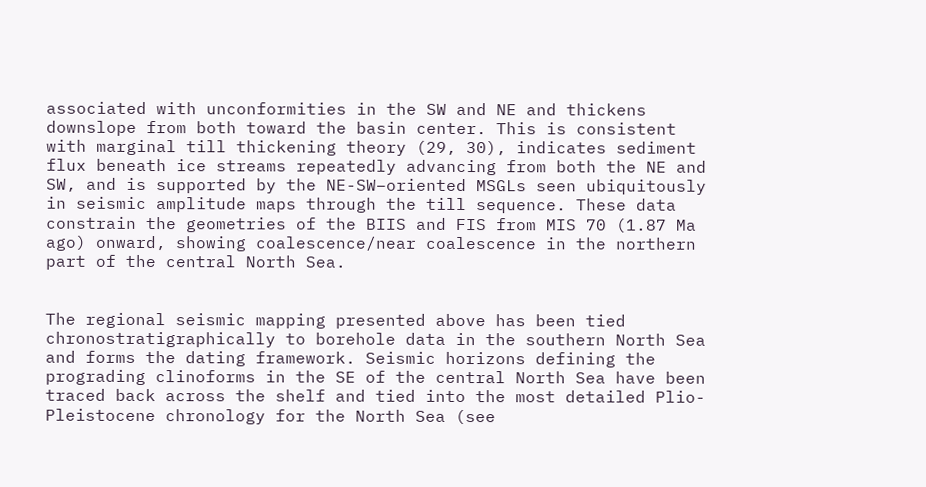associated with unconformities in the SW and NE and thickens downslope from both toward the basin center. This is consistent with marginal till thickening theory (29, 30), indicates sediment flux beneath ice streams repeatedly advancing from both the NE and SW, and is supported by the NE-SW–oriented MSGLs seen ubiquitously in seismic amplitude maps through the till sequence. These data constrain the geometries of the BIIS and FIS from MIS 70 (1.87 Ma ago) onward, showing coalescence/near coalescence in the northern part of the central North Sea.


The regional seismic mapping presented above has been tied chronostratigraphically to borehole data in the southern North Sea and forms the dating framework. Seismic horizons defining the prograding clinoforms in the SE of the central North Sea have been traced back across the shelf and tied into the most detailed Plio-Pleistocene chronology for the North Sea (see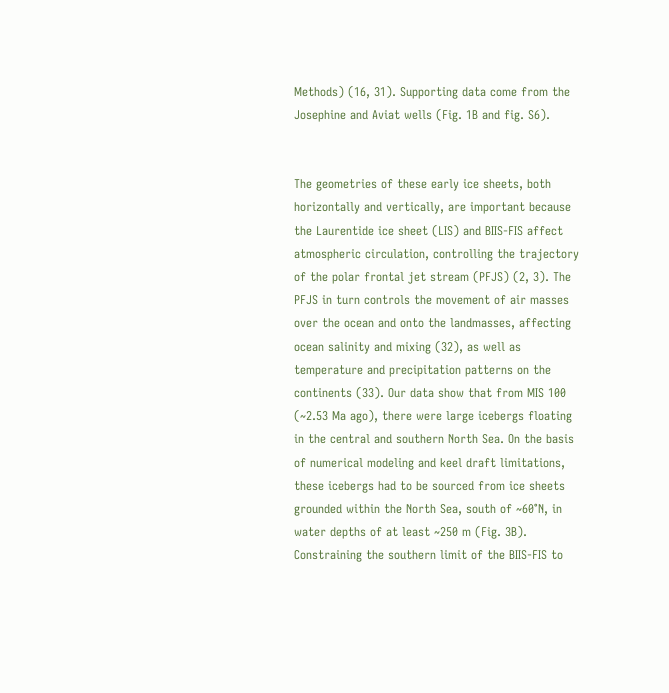Methods) (16, 31). Supporting data come from the Josephine and Aviat wells (Fig. 1B and fig. S6).


The geometries of these early ice sheets, both horizontally and vertically, are important because the Laurentide ice sheet (LIS) and BIIS-FIS affect atmospheric circulation, controlling the trajectory of the polar frontal jet stream (PFJS) (2, 3). The PFJS in turn controls the movement of air masses over the ocean and onto the landmasses, affecting ocean salinity and mixing (32), as well as temperature and precipitation patterns on the continents (33). Our data show that from MIS 100 (~2.53 Ma ago), there were large icebergs floating in the central and southern North Sea. On the basis of numerical modeling and keel draft limitations, these icebergs had to be sourced from ice sheets grounded within the North Sea, south of ~60°N, in water depths of at least ~250 m (Fig. 3B). Constraining the southern limit of the BIIS-FIS to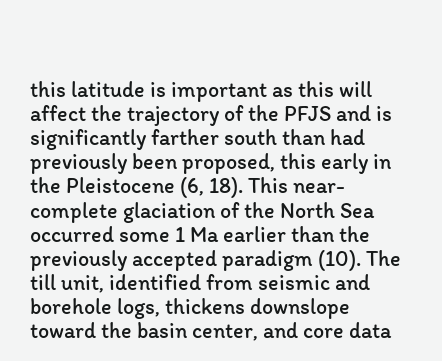this latitude is important as this will affect the trajectory of the PFJS and is significantly farther south than had previously been proposed, this early in the Pleistocene (6, 18). This near-complete glaciation of the North Sea occurred some 1 Ma earlier than the previously accepted paradigm (10). The till unit, identified from seismic and borehole logs, thickens downslope toward the basin center, and core data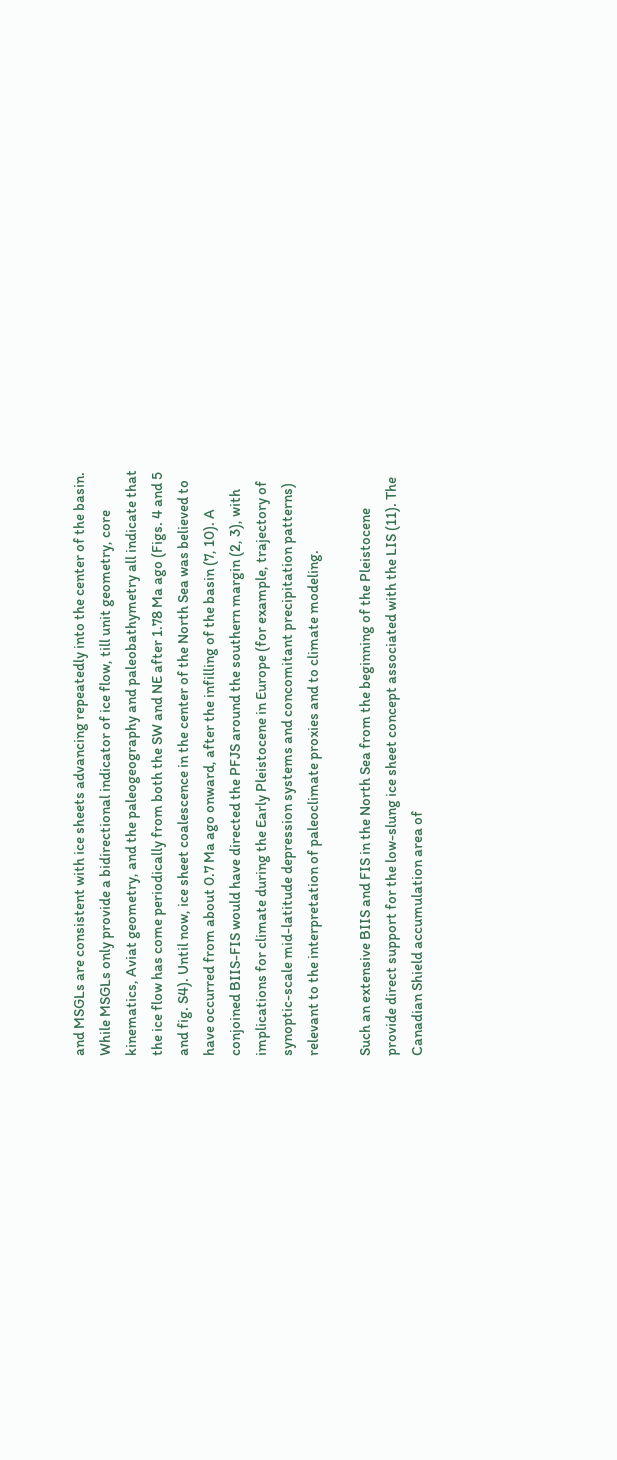and MSGLs are consistent with ice sheets advancing repeatedly into the center of the basin. While MSGLs only provide a bidirectional indicator of ice flow, till unit geometry, core kinematics, Aviat geometry, and the paleogeography and paleobathymetry all indicate that the ice flow has come periodically from both the SW and NE after 1.78 Ma ago (Figs. 4 and 5 and fig. S4). Until now, ice sheet coalescence in the center of the North Sea was believed to have occurred from about 0.7 Ma ago onward, after the infilling of the basin (7, 10). A conjoined BIIS-FIS would have directed the PFJS around the southern margin (2, 3), with implications for climate during the Early Pleistocene in Europe (for example, trajectory of synoptic-scale mid-latitude depression systems and concomitant precipitation patterns) relevant to the interpretation of paleoclimate proxies and to climate modeling.

Such an extensive BIIS and FIS in the North Sea from the beginning of the Pleistocene provide direct support for the low-slung ice sheet concept associated with the LIS (11). The Canadian Shield accumulation area of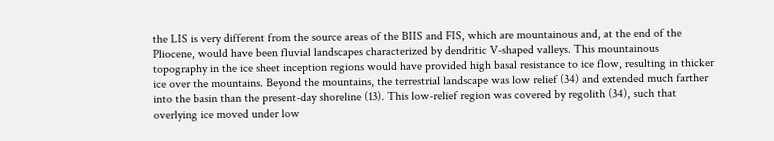the LIS is very different from the source areas of the BIIS and FIS, which are mountainous and, at the end of the Pliocene, would have been fluvial landscapes characterized by dendritic V-shaped valleys. This mountainous topography in the ice sheet inception regions would have provided high basal resistance to ice flow, resulting in thicker ice over the mountains. Beyond the mountains, the terrestrial landscape was low relief (34) and extended much farther into the basin than the present-day shoreline (13). This low-relief region was covered by regolith (34), such that overlying ice moved under low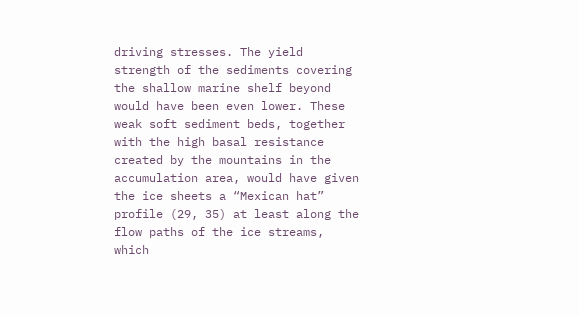driving stresses. The yield strength of the sediments covering the shallow marine shelf beyond would have been even lower. These weak soft sediment beds, together with the high basal resistance created by the mountains in the accumulation area, would have given the ice sheets a “Mexican hat” profile (29, 35) at least along the flow paths of the ice streams, which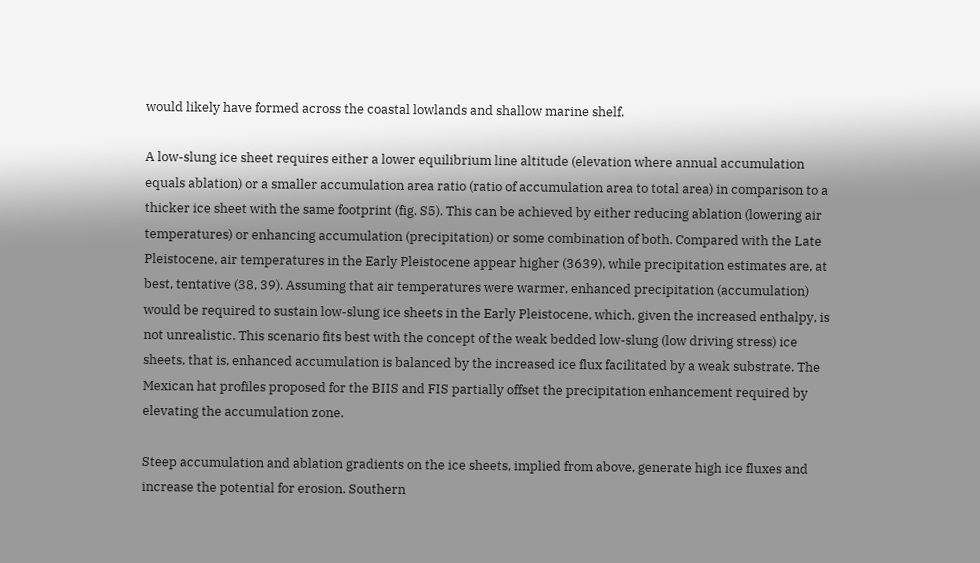would likely have formed across the coastal lowlands and shallow marine shelf.

A low-slung ice sheet requires either a lower equilibrium line altitude (elevation where annual accumulation equals ablation) or a smaller accumulation area ratio (ratio of accumulation area to total area) in comparison to a thicker ice sheet with the same footprint (fig. S5). This can be achieved by either reducing ablation (lowering air temperatures) or enhancing accumulation (precipitation) or some combination of both. Compared with the Late Pleistocene, air temperatures in the Early Pleistocene appear higher (3639), while precipitation estimates are, at best, tentative (38, 39). Assuming that air temperatures were warmer, enhanced precipitation (accumulation) would be required to sustain low-slung ice sheets in the Early Pleistocene, which, given the increased enthalpy, is not unrealistic. This scenario fits best with the concept of the weak bedded low-slung (low driving stress) ice sheets, that is, enhanced accumulation is balanced by the increased ice flux facilitated by a weak substrate. The Mexican hat profiles proposed for the BIIS and FIS partially offset the precipitation enhancement required by elevating the accumulation zone.

Steep accumulation and ablation gradients on the ice sheets, implied from above, generate high ice fluxes and increase the potential for erosion. Southern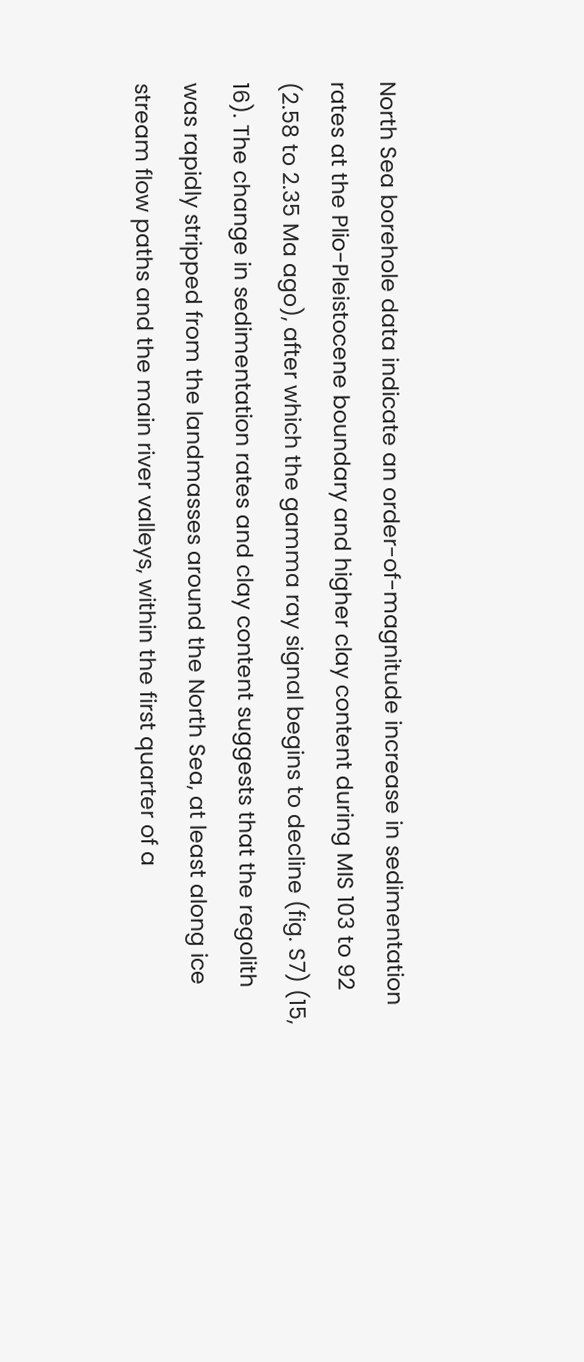North Sea borehole data indicate an order-of-magnitude increase in sedimentation rates at the Plio-Pleistocene boundary and higher clay content during MIS 103 to 92 (2.58 to 2.35 Ma ago), after which the gamma ray signal begins to decline (fig. S7) (15, 16). The change in sedimentation rates and clay content suggests that the regolith was rapidly stripped from the landmasses around the North Sea, at least along ice stream flow paths and the main river valleys, within the first quarter of a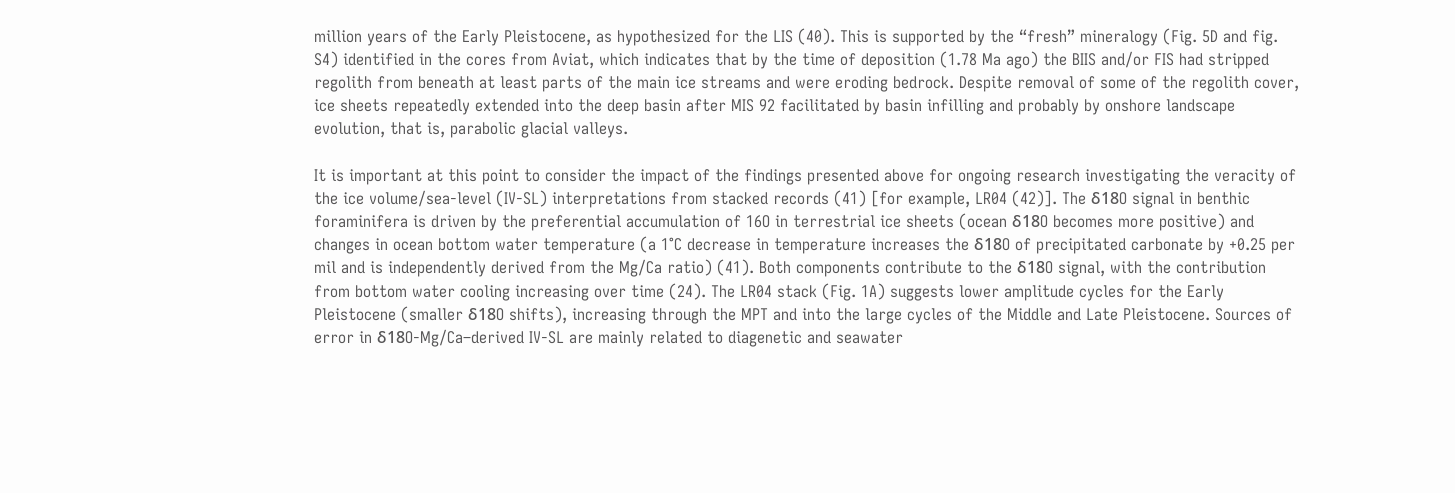million years of the Early Pleistocene, as hypothesized for the LIS (40). This is supported by the “fresh” mineralogy (Fig. 5D and fig. S4) identified in the cores from Aviat, which indicates that by the time of deposition (1.78 Ma ago) the BIIS and/or FIS had stripped regolith from beneath at least parts of the main ice streams and were eroding bedrock. Despite removal of some of the regolith cover, ice sheets repeatedly extended into the deep basin after MIS 92 facilitated by basin infilling and probably by onshore landscape evolution, that is, parabolic glacial valleys.

It is important at this point to consider the impact of the findings presented above for ongoing research investigating the veracity of the ice volume/sea-level (IV-SL) interpretations from stacked records (41) [for example, LR04 (42)]. The δ18O signal in benthic foraminifera is driven by the preferential accumulation of 16O in terrestrial ice sheets (ocean δ18O becomes more positive) and changes in ocean bottom water temperature (a 1°C decrease in temperature increases the δ18O of precipitated carbonate by +0.25 per mil and is independently derived from the Mg/Ca ratio) (41). Both components contribute to the δ18O signal, with the contribution from bottom water cooling increasing over time (24). The LR04 stack (Fig. 1A) suggests lower amplitude cycles for the Early Pleistocene (smaller δ18O shifts), increasing through the MPT and into the large cycles of the Middle and Late Pleistocene. Sources of error in δ18O-Mg/Ca–derived IV-SL are mainly related to diagenetic and seawater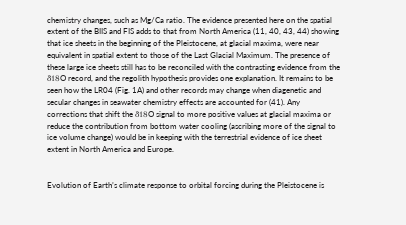chemistry changes, such as Mg/Ca ratio. The evidence presented here on the spatial extent of the BIIS and FIS adds to that from North America (11, 40, 43, 44) showing that ice sheets in the beginning of the Pleistocene, at glacial maxima, were near equivalent in spatial extent to those of the Last Glacial Maximum. The presence of these large ice sheets still has to be reconciled with the contrasting evidence from the δ18O record, and the regolith hypothesis provides one explanation. It remains to be seen how the LR04 (Fig. 1A) and other records may change when diagenetic and secular changes in seawater chemistry effects are accounted for (41). Any corrections that shift the δ18O signal to more positive values at glacial maxima or reduce the contribution from bottom water cooling (ascribing more of the signal to ice volume change) would be in keeping with the terrestrial evidence of ice sheet extent in North America and Europe.


Evolution of Earth’s climate response to orbital forcing during the Pleistocene is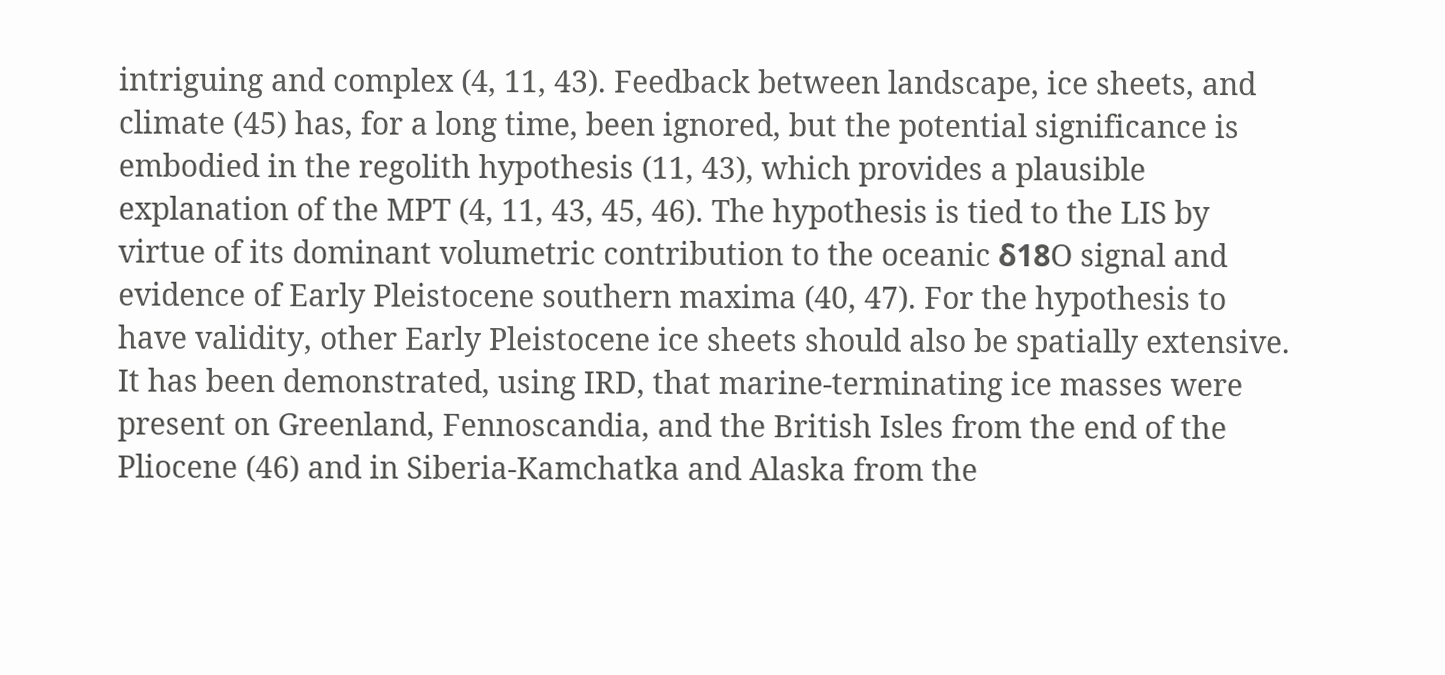intriguing and complex (4, 11, 43). Feedback between landscape, ice sheets, and climate (45) has, for a long time, been ignored, but the potential significance is embodied in the regolith hypothesis (11, 43), which provides a plausible explanation of the MPT (4, 11, 43, 45, 46). The hypothesis is tied to the LIS by virtue of its dominant volumetric contribution to the oceanic δ18O signal and evidence of Early Pleistocene southern maxima (40, 47). For the hypothesis to have validity, other Early Pleistocene ice sheets should also be spatially extensive. It has been demonstrated, using IRD, that marine-terminating ice masses were present on Greenland, Fennoscandia, and the British Isles from the end of the Pliocene (46) and in Siberia-Kamchatka and Alaska from the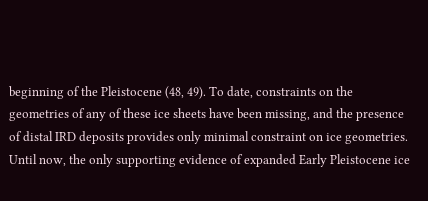beginning of the Pleistocene (48, 49). To date, constraints on the geometries of any of these ice sheets have been missing, and the presence of distal IRD deposits provides only minimal constraint on ice geometries. Until now, the only supporting evidence of expanded Early Pleistocene ice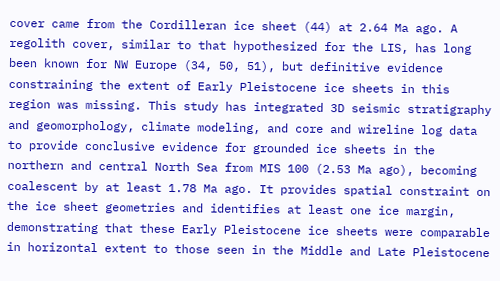cover came from the Cordilleran ice sheet (44) at 2.64 Ma ago. A regolith cover, similar to that hypothesized for the LIS, has long been known for NW Europe (34, 50, 51), but definitive evidence constraining the extent of Early Pleistocene ice sheets in this region was missing. This study has integrated 3D seismic stratigraphy and geomorphology, climate modeling, and core and wireline log data to provide conclusive evidence for grounded ice sheets in the northern and central North Sea from MIS 100 (2.53 Ma ago), becoming coalescent by at least 1.78 Ma ago. It provides spatial constraint on the ice sheet geometries and identifies at least one ice margin, demonstrating that these Early Pleistocene ice sheets were comparable in horizontal extent to those seen in the Middle and Late Pleistocene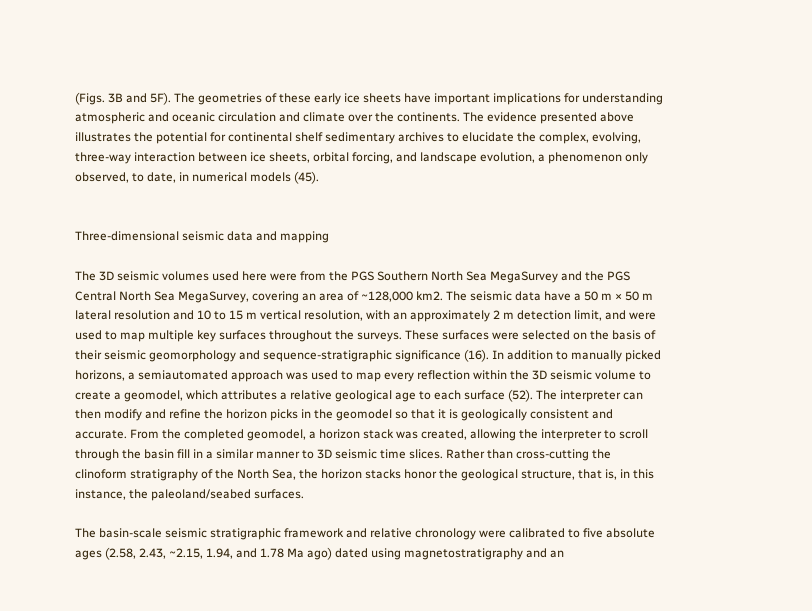(Figs. 3B and 5F). The geometries of these early ice sheets have important implications for understanding atmospheric and oceanic circulation and climate over the continents. The evidence presented above illustrates the potential for continental shelf sedimentary archives to elucidate the complex, evolving, three-way interaction between ice sheets, orbital forcing, and landscape evolution, a phenomenon only observed, to date, in numerical models (45).


Three-dimensional seismic data and mapping

The 3D seismic volumes used here were from the PGS Southern North Sea MegaSurvey and the PGS Central North Sea MegaSurvey, covering an area of ~128,000 km2. The seismic data have a 50 m × 50 m lateral resolution and 10 to 15 m vertical resolution, with an approximately 2 m detection limit, and were used to map multiple key surfaces throughout the surveys. These surfaces were selected on the basis of their seismic geomorphology and sequence-stratigraphic significance (16). In addition to manually picked horizons, a semiautomated approach was used to map every reflection within the 3D seismic volume to create a geomodel, which attributes a relative geological age to each surface (52). The interpreter can then modify and refine the horizon picks in the geomodel so that it is geologically consistent and accurate. From the completed geomodel, a horizon stack was created, allowing the interpreter to scroll through the basin fill in a similar manner to 3D seismic time slices. Rather than cross-cutting the clinoform stratigraphy of the North Sea, the horizon stacks honor the geological structure, that is, in this instance, the paleoland/seabed surfaces.

The basin-scale seismic stratigraphic framework and relative chronology were calibrated to five absolute ages (2.58, 2.43, ~2.15, 1.94, and 1.78 Ma ago) dated using magnetostratigraphy and an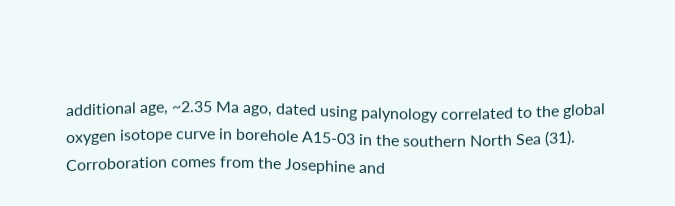additional age, ~2.35 Ma ago, dated using palynology correlated to the global oxygen isotope curve in borehole A15-03 in the southern North Sea (31). Corroboration comes from the Josephine and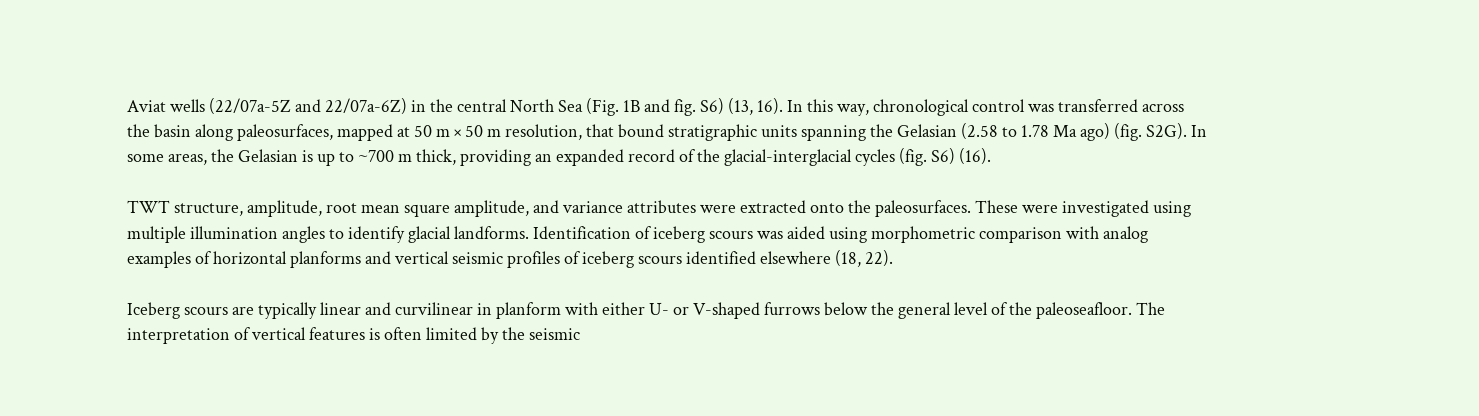Aviat wells (22/07a-5Z and 22/07a-6Z) in the central North Sea (Fig. 1B and fig. S6) (13, 16). In this way, chronological control was transferred across the basin along paleosurfaces, mapped at 50 m × 50 m resolution, that bound stratigraphic units spanning the Gelasian (2.58 to 1.78 Ma ago) (fig. S2G). In some areas, the Gelasian is up to ~700 m thick, providing an expanded record of the glacial-interglacial cycles (fig. S6) (16).

TWT structure, amplitude, root mean square amplitude, and variance attributes were extracted onto the paleosurfaces. These were investigated using multiple illumination angles to identify glacial landforms. Identification of iceberg scours was aided using morphometric comparison with analog examples of horizontal planforms and vertical seismic profiles of iceberg scours identified elsewhere (18, 22).

Iceberg scours are typically linear and curvilinear in planform with either U- or V-shaped furrows below the general level of the paleoseafloor. The interpretation of vertical features is often limited by the seismic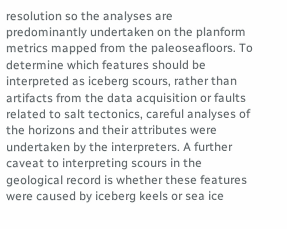resolution so the analyses are predominantly undertaken on the planform metrics mapped from the paleoseafloors. To determine which features should be interpreted as iceberg scours, rather than artifacts from the data acquisition or faults related to salt tectonics, careful analyses of the horizons and their attributes were undertaken by the interpreters. A further caveat to interpreting scours in the geological record is whether these features were caused by iceberg keels or sea ice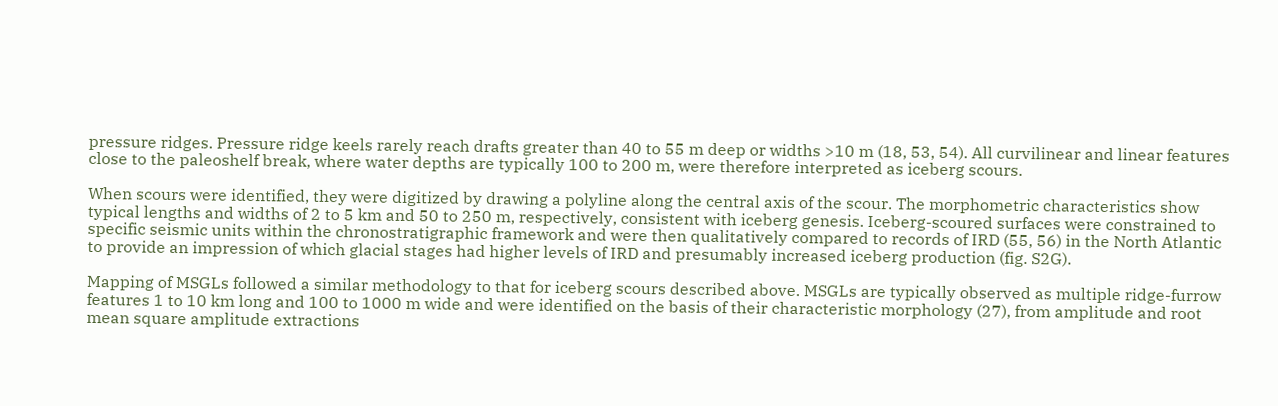pressure ridges. Pressure ridge keels rarely reach drafts greater than 40 to 55 m deep or widths >10 m (18, 53, 54). All curvilinear and linear features close to the paleoshelf break, where water depths are typically 100 to 200 m, were therefore interpreted as iceberg scours.

When scours were identified, they were digitized by drawing a polyline along the central axis of the scour. The morphometric characteristics show typical lengths and widths of 2 to 5 km and 50 to 250 m, respectively, consistent with iceberg genesis. Iceberg-scoured surfaces were constrained to specific seismic units within the chronostratigraphic framework and were then qualitatively compared to records of IRD (55, 56) in the North Atlantic to provide an impression of which glacial stages had higher levels of IRD and presumably increased iceberg production (fig. S2G).

Mapping of MSGLs followed a similar methodology to that for iceberg scours described above. MSGLs are typically observed as multiple ridge-furrow features 1 to 10 km long and 100 to 1000 m wide and were identified on the basis of their characteristic morphology (27), from amplitude and root mean square amplitude extractions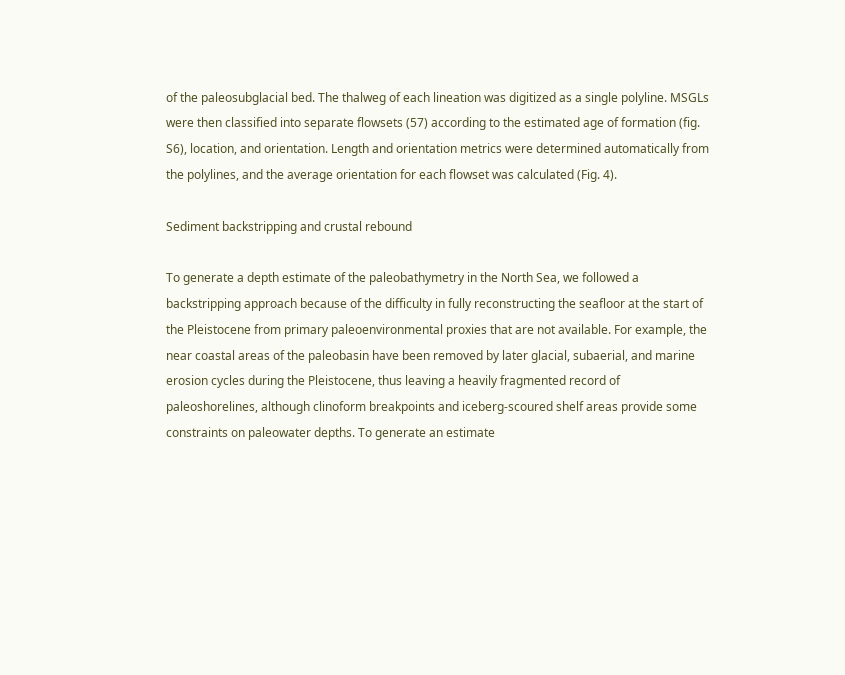of the paleosubglacial bed. The thalweg of each lineation was digitized as a single polyline. MSGLs were then classified into separate flowsets (57) according to the estimated age of formation (fig. S6), location, and orientation. Length and orientation metrics were determined automatically from the polylines, and the average orientation for each flowset was calculated (Fig. 4).

Sediment backstripping and crustal rebound

To generate a depth estimate of the paleobathymetry in the North Sea, we followed a backstripping approach because of the difficulty in fully reconstructing the seafloor at the start of the Pleistocene from primary paleoenvironmental proxies that are not available. For example, the near coastal areas of the paleobasin have been removed by later glacial, subaerial, and marine erosion cycles during the Pleistocene, thus leaving a heavily fragmented record of paleoshorelines, although clinoform breakpoints and iceberg-scoured shelf areas provide some constraints on paleowater depths. To generate an estimate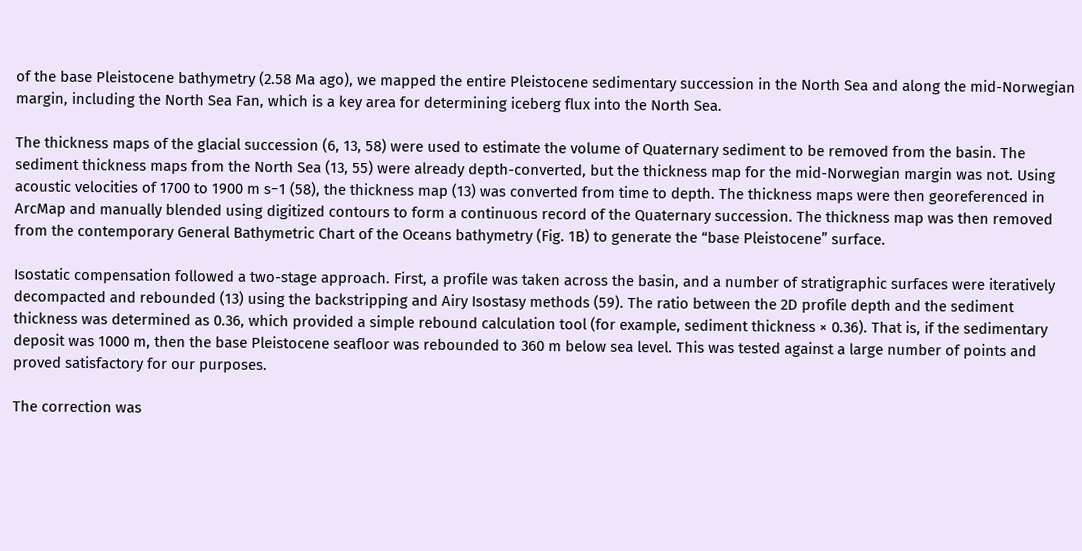of the base Pleistocene bathymetry (2.58 Ma ago), we mapped the entire Pleistocene sedimentary succession in the North Sea and along the mid-Norwegian margin, including the North Sea Fan, which is a key area for determining iceberg flux into the North Sea.

The thickness maps of the glacial succession (6, 13, 58) were used to estimate the volume of Quaternary sediment to be removed from the basin. The sediment thickness maps from the North Sea (13, 55) were already depth-converted, but the thickness map for the mid-Norwegian margin was not. Using acoustic velocities of 1700 to 1900 m s−1 (58), the thickness map (13) was converted from time to depth. The thickness maps were then georeferenced in ArcMap and manually blended using digitized contours to form a continuous record of the Quaternary succession. The thickness map was then removed from the contemporary General Bathymetric Chart of the Oceans bathymetry (Fig. 1B) to generate the “base Pleistocene” surface.

Isostatic compensation followed a two-stage approach. First, a profile was taken across the basin, and a number of stratigraphic surfaces were iteratively decompacted and rebounded (13) using the backstripping and Airy Isostasy methods (59). The ratio between the 2D profile depth and the sediment thickness was determined as 0.36, which provided a simple rebound calculation tool (for example, sediment thickness × 0.36). That is, if the sedimentary deposit was 1000 m, then the base Pleistocene seafloor was rebounded to 360 m below sea level. This was tested against a large number of points and proved satisfactory for our purposes.

The correction was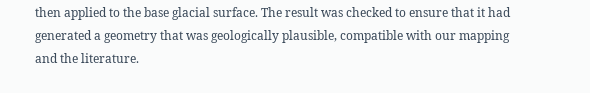then applied to the base glacial surface. The result was checked to ensure that it had generated a geometry that was geologically plausible, compatible with our mapping and the literature.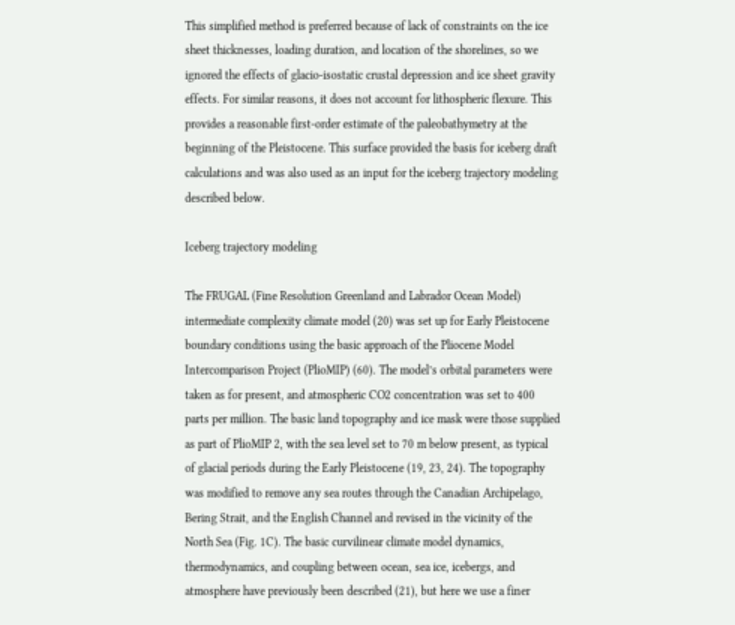This simplified method is preferred because of lack of constraints on the ice sheet thicknesses, loading duration, and location of the shorelines, so we ignored the effects of glacio-isostatic crustal depression and ice sheet gravity effects. For similar reasons, it does not account for lithospheric flexure. This provides a reasonable first-order estimate of the paleobathymetry at the beginning of the Pleistocene. This surface provided the basis for iceberg draft calculations and was also used as an input for the iceberg trajectory modeling described below.

Iceberg trajectory modeling

The FRUGAL (Fine Resolution Greenland and Labrador Ocean Model) intermediate complexity climate model (20) was set up for Early Pleistocene boundary conditions using the basic approach of the Pliocene Model Intercomparison Project (PlioMIP) (60). The model’s orbital parameters were taken as for present, and atmospheric CO2 concentration was set to 400 parts per million. The basic land topography and ice mask were those supplied as part of PlioMIP 2, with the sea level set to 70 m below present, as typical of glacial periods during the Early Pleistocene (19, 23, 24). The topography was modified to remove any sea routes through the Canadian Archipelago, Bering Strait, and the English Channel and revised in the vicinity of the North Sea (Fig. 1C). The basic curvilinear climate model dynamics, thermodynamics, and coupling between ocean, sea ice, icebergs, and atmosphere have previously been described (21), but here we use a finer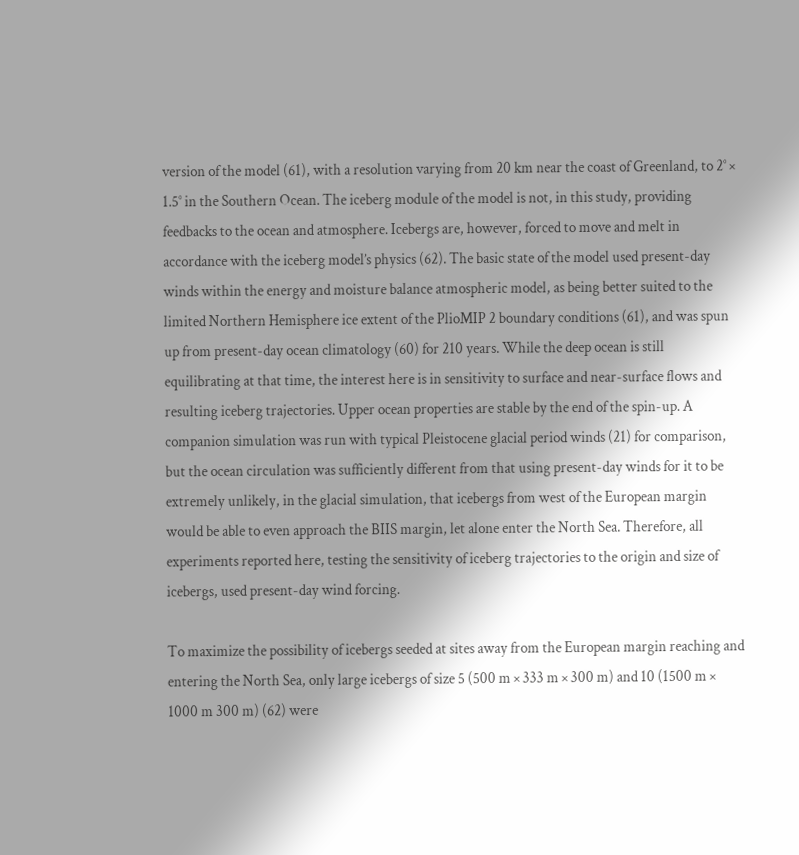version of the model (61), with a resolution varying from 20 km near the coast of Greenland, to 2° × 1.5° in the Southern Ocean. The iceberg module of the model is not, in this study, providing feedbacks to the ocean and atmosphere. Icebergs are, however, forced to move and melt in accordance with the iceberg model’s physics (62). The basic state of the model used present-day winds within the energy and moisture balance atmospheric model, as being better suited to the limited Northern Hemisphere ice extent of the PlioMIP 2 boundary conditions (61), and was spun up from present-day ocean climatology (60) for 210 years. While the deep ocean is still equilibrating at that time, the interest here is in sensitivity to surface and near-surface flows and resulting iceberg trajectories. Upper ocean properties are stable by the end of the spin-up. A companion simulation was run with typical Pleistocene glacial period winds (21) for comparison, but the ocean circulation was sufficiently different from that using present-day winds for it to be extremely unlikely, in the glacial simulation, that icebergs from west of the European margin would be able to even approach the BIIS margin, let alone enter the North Sea. Therefore, all experiments reported here, testing the sensitivity of iceberg trajectories to the origin and size of icebergs, used present-day wind forcing.

To maximize the possibility of icebergs seeded at sites away from the European margin reaching and entering the North Sea, only large icebergs of size 5 (500 m × 333 m × 300 m) and 10 (1500 m × 1000 m 300 m) (62) were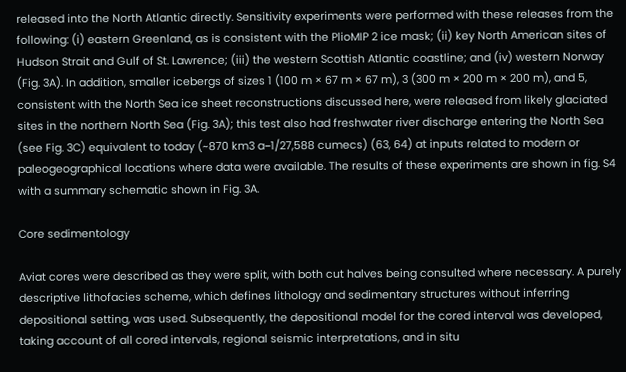released into the North Atlantic directly. Sensitivity experiments were performed with these releases from the following: (i) eastern Greenland, as is consistent with the PlioMIP 2 ice mask; (ii) key North American sites of Hudson Strait and Gulf of St. Lawrence; (iii) the western Scottish Atlantic coastline; and (iv) western Norway (Fig. 3A). In addition, smaller icebergs of sizes 1 (100 m × 67 m × 67 m), 3 (300 m × 200 m × 200 m), and 5, consistent with the North Sea ice sheet reconstructions discussed here, were released from likely glaciated sites in the northern North Sea (Fig. 3A); this test also had freshwater river discharge entering the North Sea (see Fig. 3C) equivalent to today (~870 km3 a−1/27,588 cumecs) (63, 64) at inputs related to modern or paleogeographical locations where data were available. The results of these experiments are shown in fig. S4 with a summary schematic shown in Fig. 3A.

Core sedimentology

Aviat cores were described as they were split, with both cut halves being consulted where necessary. A purely descriptive lithofacies scheme, which defines lithology and sedimentary structures without inferring depositional setting, was used. Subsequently, the depositional model for the cored interval was developed, taking account of all cored intervals, regional seismic interpretations, and in situ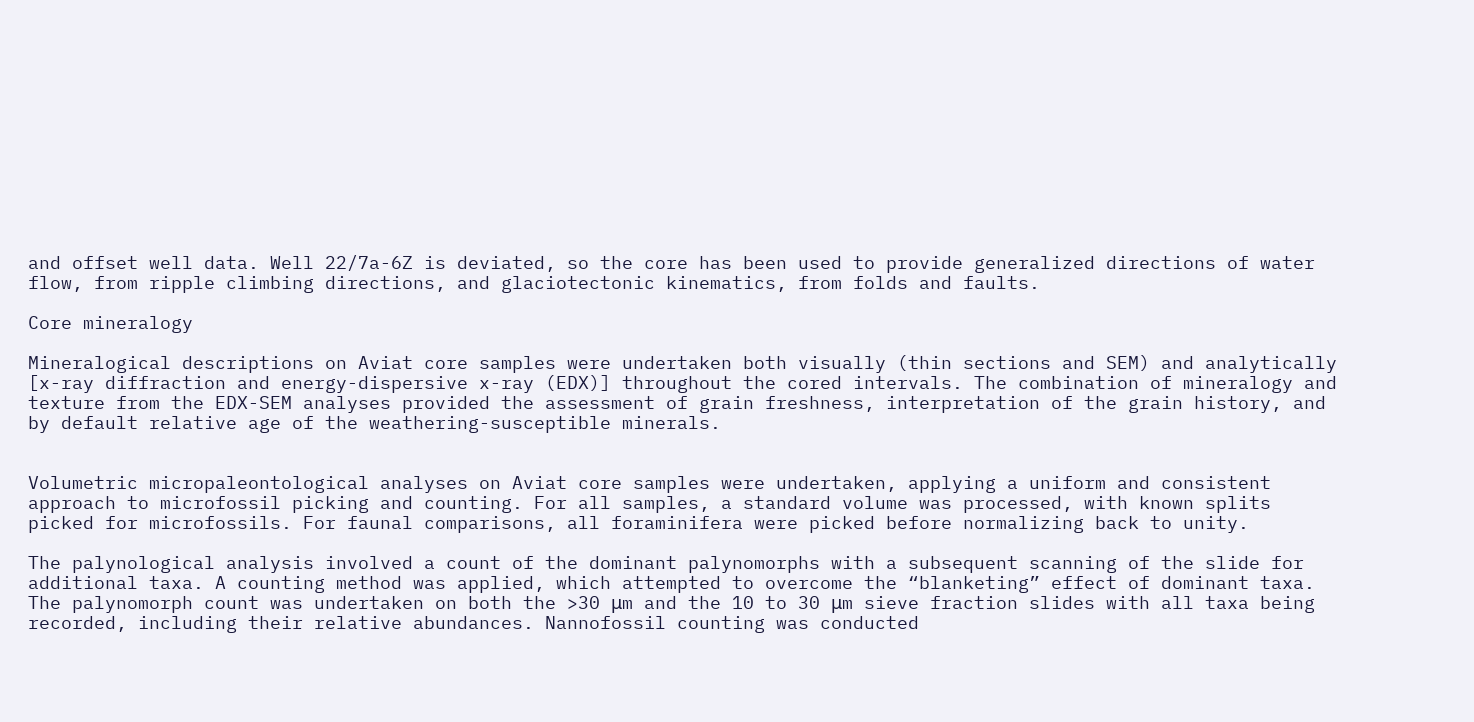and offset well data. Well 22/7a-6Z is deviated, so the core has been used to provide generalized directions of water flow, from ripple climbing directions, and glaciotectonic kinematics, from folds and faults.

Core mineralogy

Mineralogical descriptions on Aviat core samples were undertaken both visually (thin sections and SEM) and analytically [x-ray diffraction and energy-dispersive x-ray (EDX)] throughout the cored intervals. The combination of mineralogy and texture from the EDX-SEM analyses provided the assessment of grain freshness, interpretation of the grain history, and by default relative age of the weathering-susceptible minerals.


Volumetric micropaleontological analyses on Aviat core samples were undertaken, applying a uniform and consistent approach to microfossil picking and counting. For all samples, a standard volume was processed, with known splits picked for microfossils. For faunal comparisons, all foraminifera were picked before normalizing back to unity.

The palynological analysis involved a count of the dominant palynomorphs with a subsequent scanning of the slide for additional taxa. A counting method was applied, which attempted to overcome the “blanketing” effect of dominant taxa. The palynomorph count was undertaken on both the >30 μm and the 10 to 30 μm sieve fraction slides with all taxa being recorded, including their relative abundances. Nannofossil counting was conducted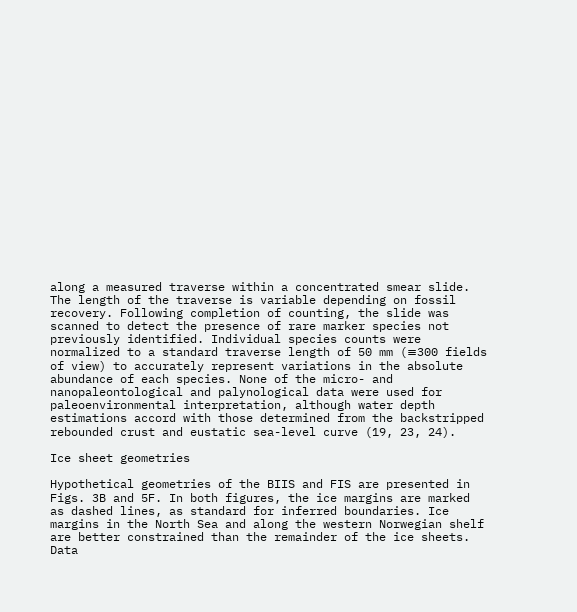along a measured traverse within a concentrated smear slide. The length of the traverse is variable depending on fossil recovery. Following completion of counting, the slide was scanned to detect the presence of rare marker species not previously identified. Individual species counts were normalized to a standard traverse length of 50 mm (≡300 fields of view) to accurately represent variations in the absolute abundance of each species. None of the micro- and nanopaleontological and palynological data were used for paleoenvironmental interpretation, although water depth estimations accord with those determined from the backstripped rebounded crust and eustatic sea-level curve (19, 23, 24).

Ice sheet geometries

Hypothetical geometries of the BIIS and FIS are presented in Figs. 3B and 5F. In both figures, the ice margins are marked as dashed lines, as standard for inferred boundaries. Ice margins in the North Sea and along the western Norwegian shelf are better constrained than the remainder of the ice sheets. Data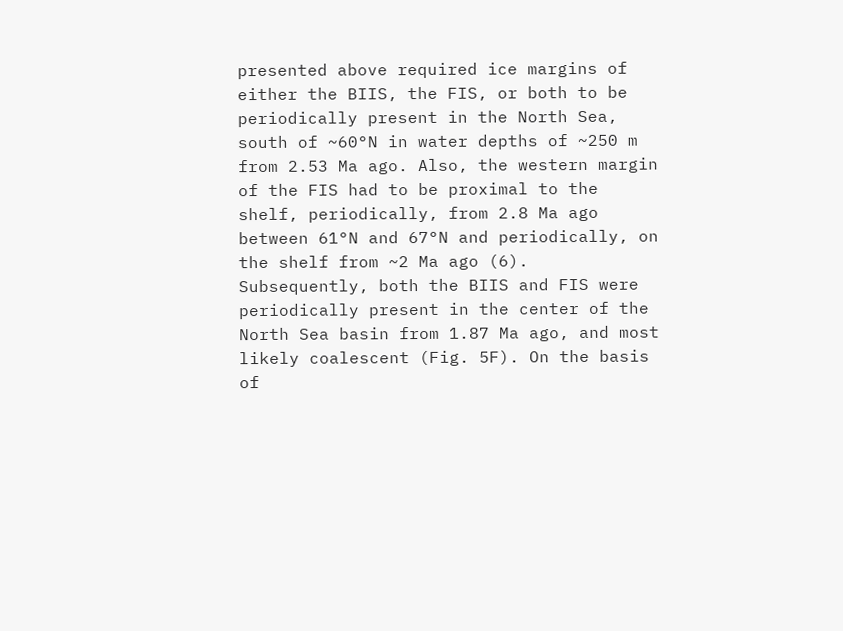presented above required ice margins of either the BIIS, the FIS, or both to be periodically present in the North Sea, south of ~60°N in water depths of ~250 m from 2.53 Ma ago. Also, the western margin of the FIS had to be proximal to the shelf, periodically, from 2.8 Ma ago between 61°N and 67°N and periodically, on the shelf from ~2 Ma ago (6). Subsequently, both the BIIS and FIS were periodically present in the center of the North Sea basin from 1.87 Ma ago, and most likely coalescent (Fig. 5F). On the basis of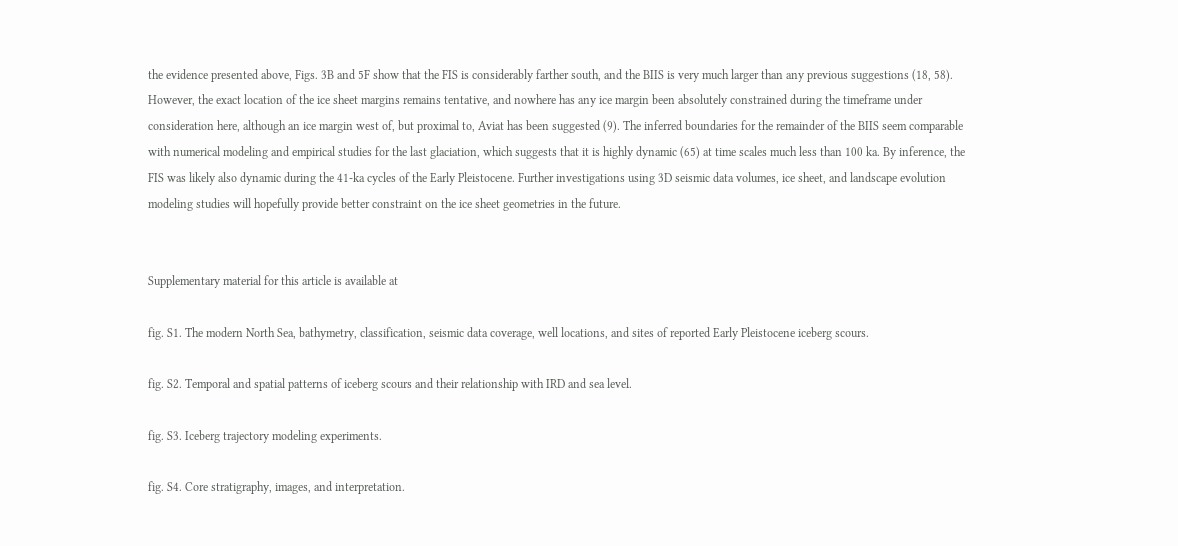the evidence presented above, Figs. 3B and 5F show that the FIS is considerably farther south, and the BIIS is very much larger than any previous suggestions (18, 58). However, the exact location of the ice sheet margins remains tentative, and nowhere has any ice margin been absolutely constrained during the timeframe under consideration here, although an ice margin west of, but proximal to, Aviat has been suggested (9). The inferred boundaries for the remainder of the BIIS seem comparable with numerical modeling and empirical studies for the last glaciation, which suggests that it is highly dynamic (65) at time scales much less than 100 ka. By inference, the FIS was likely also dynamic during the 41-ka cycles of the Early Pleistocene. Further investigations using 3D seismic data volumes, ice sheet, and landscape evolution modeling studies will hopefully provide better constraint on the ice sheet geometries in the future.


Supplementary material for this article is available at

fig. S1. The modern North Sea, bathymetry, classification, seismic data coverage, well locations, and sites of reported Early Pleistocene iceberg scours.

fig. S2. Temporal and spatial patterns of iceberg scours and their relationship with IRD and sea level.

fig. S3. Iceberg trajectory modeling experiments.

fig. S4. Core stratigraphy, images, and interpretation.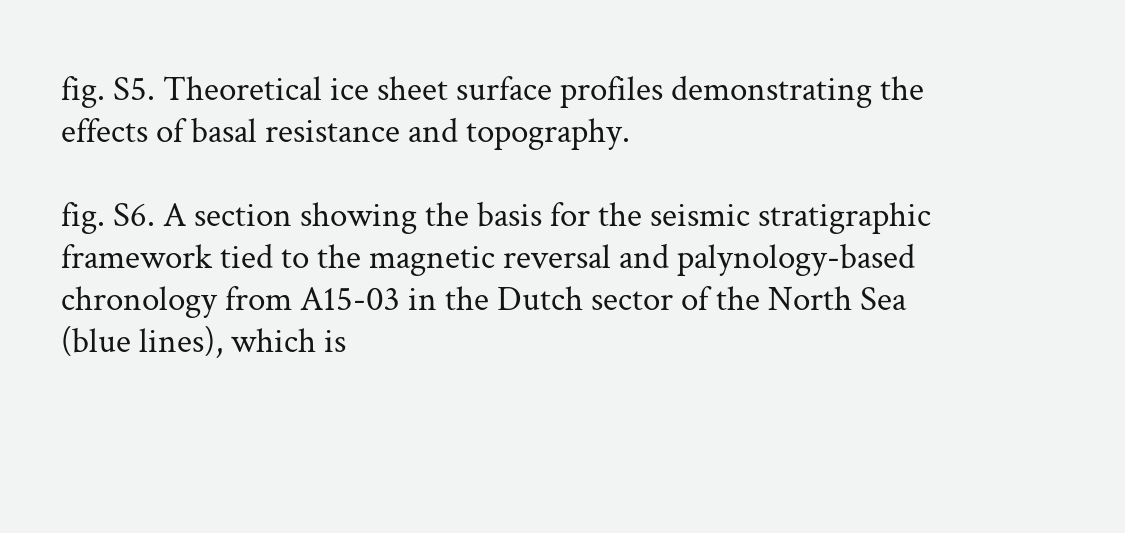fig. S5. Theoretical ice sheet surface profiles demonstrating the effects of basal resistance and topography.

fig. S6. A section showing the basis for the seismic stratigraphic framework tied to the magnetic reversal and palynology-based chronology from A15-03 in the Dutch sector of the North Sea (blue lines), which is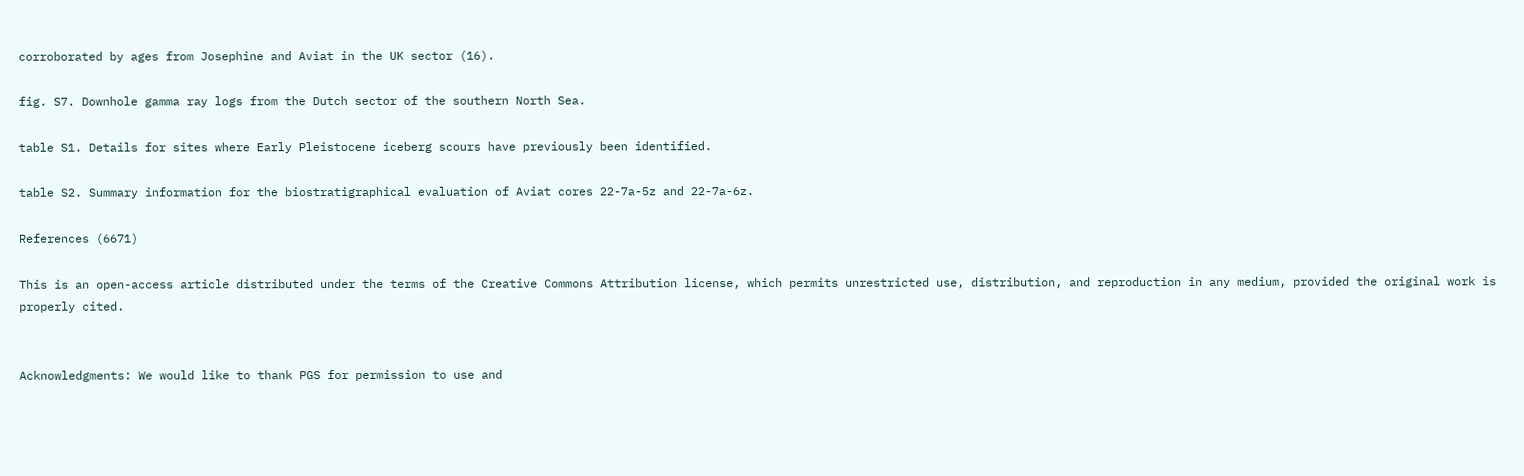corroborated by ages from Josephine and Aviat in the UK sector (16).

fig. S7. Downhole gamma ray logs from the Dutch sector of the southern North Sea.

table S1. Details for sites where Early Pleistocene iceberg scours have previously been identified.

table S2. Summary information for the biostratigraphical evaluation of Aviat cores 22-7a-5z and 22-7a-6z.

References (6671)

This is an open-access article distributed under the terms of the Creative Commons Attribution license, which permits unrestricted use, distribution, and reproduction in any medium, provided the original work is properly cited.


Acknowledgments: We would like to thank PGS for permission to use and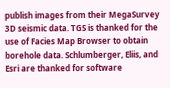publish images from their MegaSurvey 3D seismic data. TGS is thanked for the use of Facies Map Browser to obtain borehole data. Schlumberger, Eliis, and Esri are thanked for software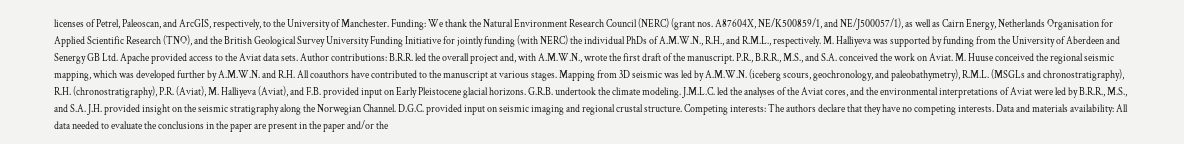licenses of Petrel, Paleoscan, and ArcGIS, respectively, to the University of Manchester. Funding: We thank the Natural Environment Research Council (NERC) (grant nos. A87604X, NE/K500859/1, and NE/J500057/1), as well as Cairn Energy, Netherlands Organisation for Applied Scientific Research (TNO), and the British Geological Survey University Funding Initiative for jointly funding (with NERC) the individual PhDs of A.M.W.N., R.H., and R.M.L., respectively. M. Halliyeva was supported by funding from the University of Aberdeen and Senergy GB Ltd. Apache provided access to the Aviat data sets. Author contributions: B.R.R. led the overall project and, with A.M.W.N., wrote the first draft of the manuscript. P.R., B.R.R., M.S., and S.A. conceived the work on Aviat. M. Huuse conceived the regional seismic mapping, which was developed further by A.M.W.N. and R.H. All coauthors have contributed to the manuscript at various stages. Mapping from 3D seismic was led by A.M.W.N. (iceberg scours, geochronology, and paleobathymetry), R.M.L. (MSGLs and chronostratigraphy), R.H. (chronostratigraphy), P.R. (Aviat), M. Halliyeva (Aviat), and F.B. provided input on Early Pleistocene glacial horizons. G.R.B. undertook the climate modeling. J.M.L.C. led the analyses of the Aviat cores, and the environmental interpretations of Aviat were led by B.R.R., M.S., and S.A. J.H. provided insight on the seismic stratigraphy along the Norwegian Channel. D.G.C. provided input on seismic imaging and regional crustal structure. Competing interests: The authors declare that they have no competing interests. Data and materials availability: All data needed to evaluate the conclusions in the paper are present in the paper and/or the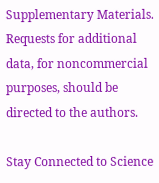Supplementary Materials. Requests for additional data, for noncommercial purposes, should be directed to the authors.

Stay Connected to Science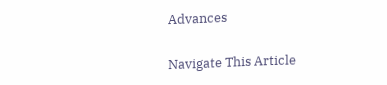Advances

Navigate This Article